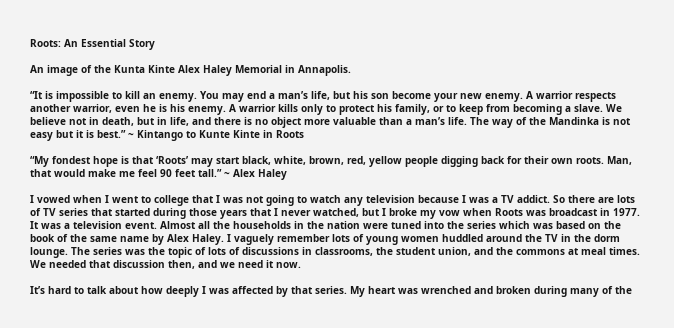Roots: An Essential Story

An image of the Kunta Kinte Alex Haley Memorial in Annapolis.

“It is impossible to kill an enemy. You may end a man’s life, but his son become your new enemy. A warrior respects another warrior, even he is his enemy. A warrior kills only to protect his family, or to keep from becoming a slave. We believe not in death, but in life, and there is no object more valuable than a man’s life. The way of the Mandinka is not easy but it is best.” ~ Kintango to Kunte Kinte in Roots

“My fondest hope is that ‘Roots’ may start black, white, brown, red, yellow people digging back for their own roots. Man, that would make me feel 90 feet tall.” ~ Alex Haley

I vowed when I went to college that I was not going to watch any television because I was a TV addict. So there are lots of TV series that started during those years that I never watched, but I broke my vow when Roots was broadcast in 1977. It was a television event. Almost all the households in the nation were tuned into the series which was based on the book of the same name by Alex Haley. I vaguely remember lots of young women huddled around the TV in the dorm lounge. The series was the topic of lots of discussions in classrooms, the student union, and the commons at meal times. We needed that discussion then, and we need it now.

It’s hard to talk about how deeply I was affected by that series. My heart was wrenched and broken during many of the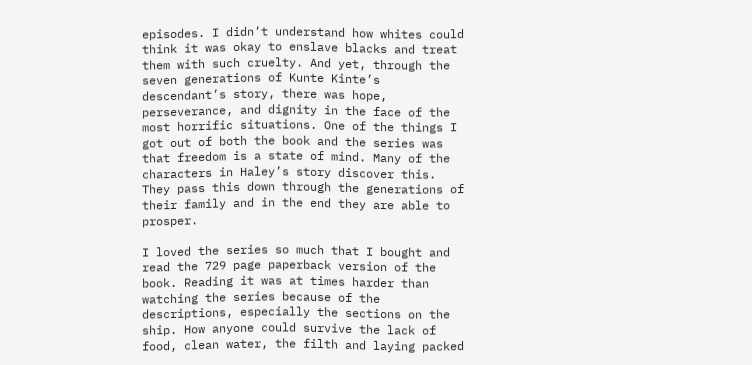episodes. I didn’t understand how whites could think it was okay to enslave blacks and treat them with such cruelty. And yet, through the seven generations of Kunte Kinte’s descendant’s story, there was hope, perseverance, and dignity in the face of the most horrific situations. One of the things I got out of both the book and the series was that freedom is a state of mind. Many of the characters in Haley’s story discover this. They pass this down through the generations of their family and in the end they are able to prosper.

I loved the series so much that I bought and read the 729 page paperback version of the book. Reading it was at times harder than watching the series because of the descriptions, especially the sections on the ship. How anyone could survive the lack of food, clean water, the filth and laying packed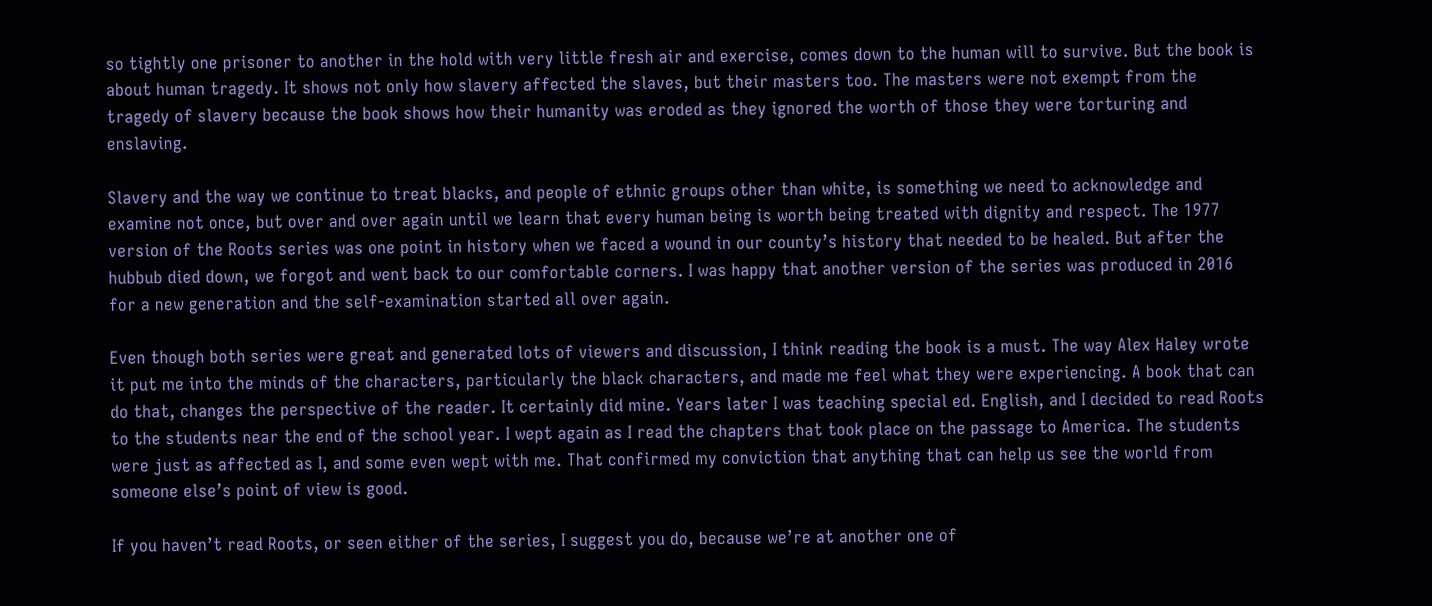so tightly one prisoner to another in the hold with very little fresh air and exercise, comes down to the human will to survive. But the book is about human tragedy. It shows not only how slavery affected the slaves, but their masters too. The masters were not exempt from the tragedy of slavery because the book shows how their humanity was eroded as they ignored the worth of those they were torturing and enslaving.

Slavery and the way we continue to treat blacks, and people of ethnic groups other than white, is something we need to acknowledge and examine not once, but over and over again until we learn that every human being is worth being treated with dignity and respect. The 1977 version of the Roots series was one point in history when we faced a wound in our county’s history that needed to be healed. But after the hubbub died down, we forgot and went back to our comfortable corners. I was happy that another version of the series was produced in 2016 for a new generation and the self-examination started all over again.

Even though both series were great and generated lots of viewers and discussion, I think reading the book is a must. The way Alex Haley wrote it put me into the minds of the characters, particularly the black characters, and made me feel what they were experiencing. A book that can do that, changes the perspective of the reader. It certainly did mine. Years later I was teaching special ed. English, and I decided to read Roots to the students near the end of the school year. I wept again as I read the chapters that took place on the passage to America. The students were just as affected as I, and some even wept with me. That confirmed my conviction that anything that can help us see the world from someone else’s point of view is good.

If you haven’t read Roots, or seen either of the series, I suggest you do, because we’re at another one of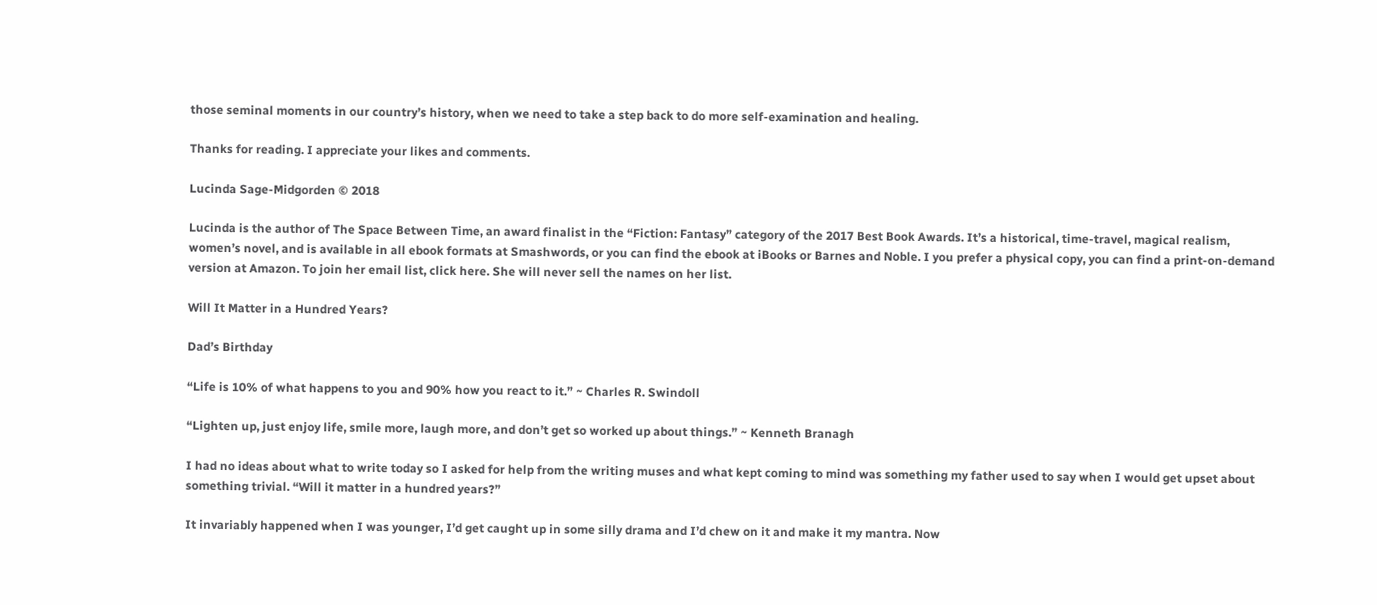those seminal moments in our country’s history, when we need to take a step back to do more self-examination and healing.

Thanks for reading. I appreciate your likes and comments.

Lucinda Sage-Midgorden © 2018

Lucinda is the author of The Space Between Time, an award finalist in the “Fiction: Fantasy” category of the 2017 Best Book Awards. It’s a historical, time-travel, magical realism, women’s novel, and is available in all ebook formats at Smashwords, or you can find the ebook at iBooks or Barnes and Noble. I you prefer a physical copy, you can find a print-on-demand version at Amazon. To join her email list, click here. She will never sell the names on her list.

Will It Matter in a Hundred Years?

Dad’s Birthday

“Life is 10% of what happens to you and 90% how you react to it.” ~ Charles R. Swindoll

“Lighten up, just enjoy life, smile more, laugh more, and don’t get so worked up about things.” ~ Kenneth Branagh

I had no ideas about what to write today so I asked for help from the writing muses and what kept coming to mind was something my father used to say when I would get upset about something trivial. “Will it matter in a hundred years?”

It invariably happened when I was younger, I’d get caught up in some silly drama and I’d chew on it and make it my mantra. Now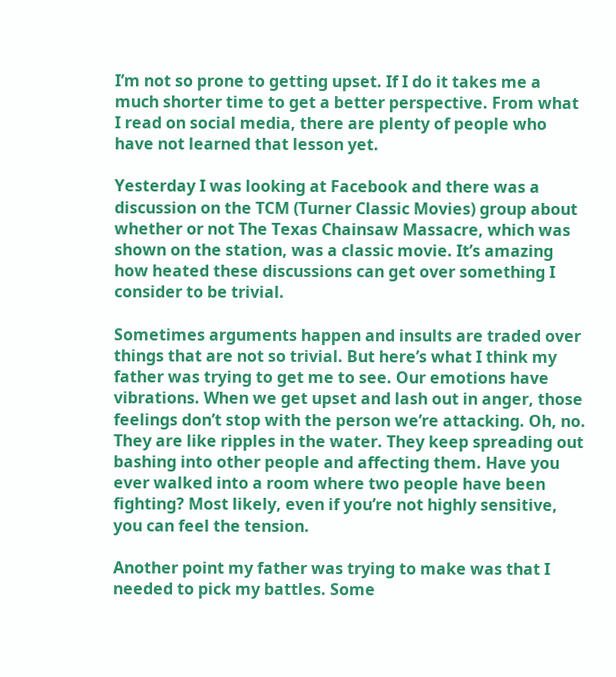I’m not so prone to getting upset. If I do it takes me a much shorter time to get a better perspective. From what I read on social media, there are plenty of people who have not learned that lesson yet.

Yesterday I was looking at Facebook and there was a discussion on the TCM (Turner Classic Movies) group about whether or not The Texas Chainsaw Massacre, which was shown on the station, was a classic movie. It’s amazing how heated these discussions can get over something I consider to be trivial.

Sometimes arguments happen and insults are traded over things that are not so trivial. But here’s what I think my father was trying to get me to see. Our emotions have vibrations. When we get upset and lash out in anger, those feelings don’t stop with the person we’re attacking. Oh, no. They are like ripples in the water. They keep spreading out bashing into other people and affecting them. Have you ever walked into a room where two people have been fighting? Most likely, even if you’re not highly sensitive, you can feel the tension.

Another point my father was trying to make was that I needed to pick my battles. Some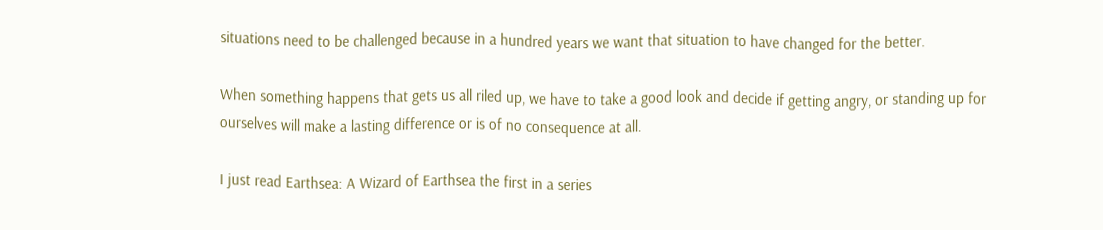situations need to be challenged because in a hundred years we want that situation to have changed for the better.

When something happens that gets us all riled up, we have to take a good look and decide if getting angry, or standing up for ourselves will make a lasting difference or is of no consequence at all.

I just read Earthsea: A Wizard of Earthsea the first in a series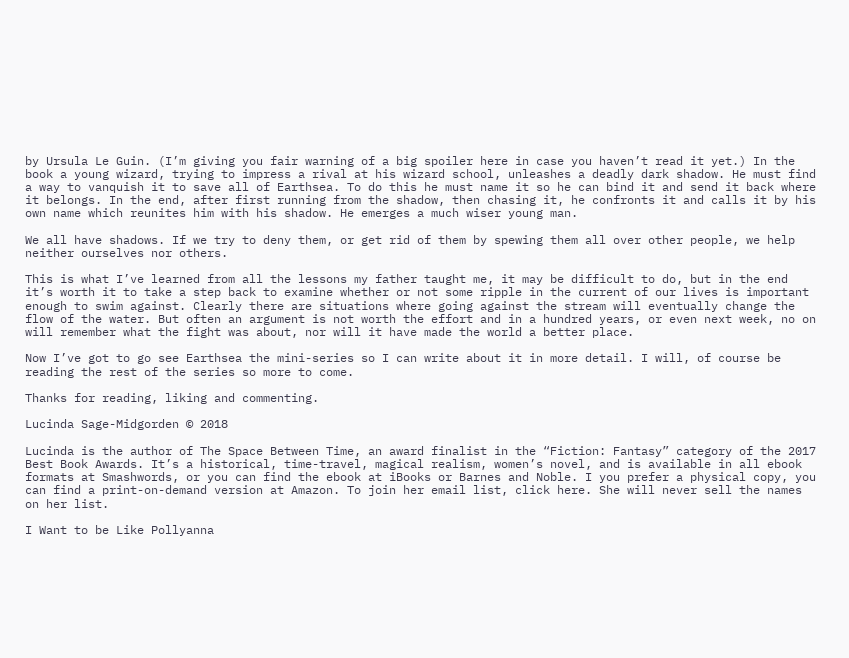by Ursula Le Guin. (I’m giving you fair warning of a big spoiler here in case you haven’t read it yet.) In the book a young wizard, trying to impress a rival at his wizard school, unleashes a deadly dark shadow. He must find a way to vanquish it to save all of Earthsea. To do this he must name it so he can bind it and send it back where it belongs. In the end, after first running from the shadow, then chasing it, he confronts it and calls it by his own name which reunites him with his shadow. He emerges a much wiser young man.

We all have shadows. If we try to deny them, or get rid of them by spewing them all over other people, we help neither ourselves nor others.

This is what I’ve learned from all the lessons my father taught me, it may be difficult to do, but in the end it’s worth it to take a step back to examine whether or not some ripple in the current of our lives is important enough to swim against. Clearly there are situations where going against the stream will eventually change the flow of the water. But often an argument is not worth the effort and in a hundred years, or even next week, no on will remember what the fight was about, nor will it have made the world a better place.

Now I’ve got to go see Earthsea the mini-series so I can write about it in more detail. I will, of course be reading the rest of the series so more to come.

Thanks for reading, liking and commenting.

Lucinda Sage-Midgorden © 2018

Lucinda is the author of The Space Between Time, an award finalist in the “Fiction: Fantasy” category of the 2017 Best Book Awards. It’s a historical, time-travel, magical realism, women’s novel, and is available in all ebook formats at Smashwords, or you can find the ebook at iBooks or Barnes and Noble. I you prefer a physical copy, you can find a print-on-demand version at Amazon. To join her email list, click here. She will never sell the names on her list.

I Want to be Like Pollyanna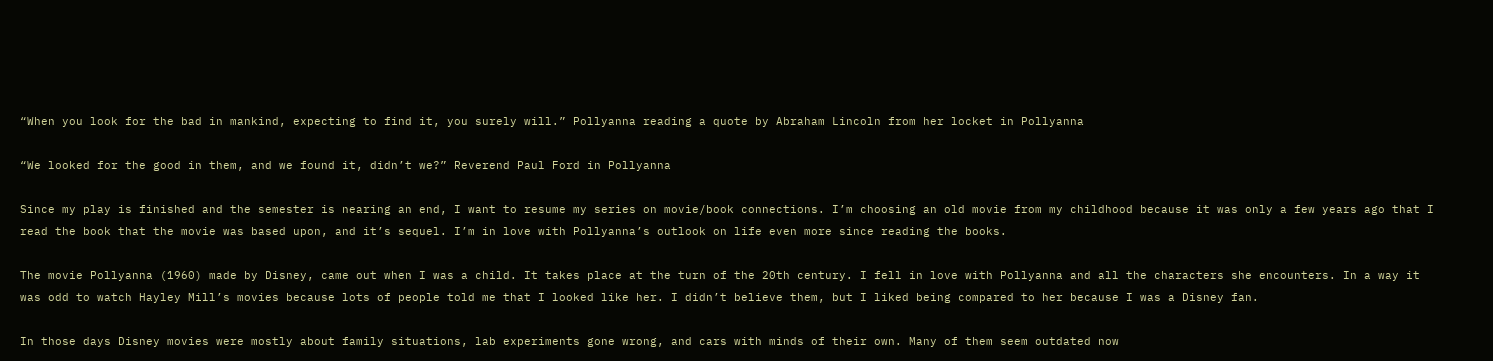“When you look for the bad in mankind, expecting to find it, you surely will.” Pollyanna reading a quote by Abraham Lincoln from her locket in Pollyanna

“We looked for the good in them, and we found it, didn’t we?” Reverend Paul Ford in Pollyanna

Since my play is finished and the semester is nearing an end, I want to resume my series on movie/book connections. I’m choosing an old movie from my childhood because it was only a few years ago that I read the book that the movie was based upon, and it’s sequel. I’m in love with Pollyanna’s outlook on life even more since reading the books.

The movie Pollyanna (1960) made by Disney, came out when I was a child. It takes place at the turn of the 20th century. I fell in love with Pollyanna and all the characters she encounters. In a way it was odd to watch Hayley Mill’s movies because lots of people told me that I looked like her. I didn’t believe them, but I liked being compared to her because I was a Disney fan.

In those days Disney movies were mostly about family situations, lab experiments gone wrong, and cars with minds of their own. Many of them seem outdated now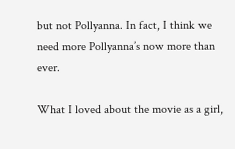but not Pollyanna. In fact, I think we need more Pollyanna’s now more than ever.

What I loved about the movie as a girl,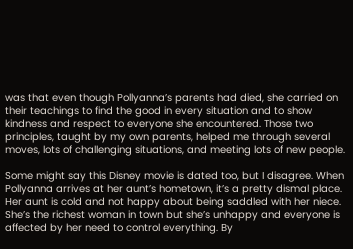was that even though Pollyanna’s parents had died, she carried on their teachings to find the good in every situation and to show kindness and respect to everyone she encountered. Those two principles, taught by my own parents, helped me through several moves, lots of challenging situations, and meeting lots of new people.

Some might say this Disney movie is dated too, but I disagree. When Pollyanna arrives at her aunt’s hometown, it’s a pretty dismal place. Her aunt is cold and not happy about being saddled with her niece. She’s the richest woman in town but she’s unhappy and everyone is affected by her need to control everything. By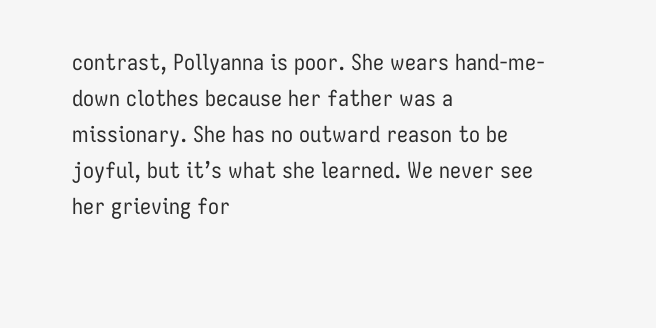contrast, Pollyanna is poor. She wears hand-me-down clothes because her father was a missionary. She has no outward reason to be joyful, but it’s what she learned. We never see her grieving for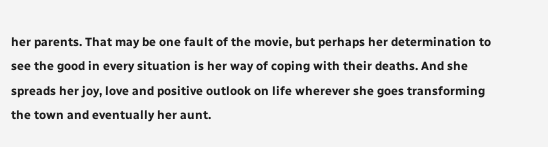her parents. That may be one fault of the movie, but perhaps her determination to see the good in every situation is her way of coping with their deaths. And she spreads her joy, love and positive outlook on life wherever she goes transforming the town and eventually her aunt.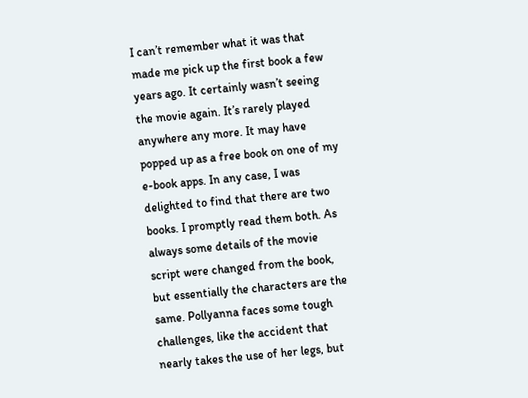I can’t remember what it was that made me pick up the first book a few years ago. It certainly wasn’t seeing the movie again. It’s rarely played anywhere any more. It may have popped up as a free book on one of my e-book apps. In any case, I was delighted to find that there are two books. I promptly read them both. As always some details of the movie script were changed from the book, but essentially the characters are the same. Pollyanna faces some tough challenges, like the accident that nearly takes the use of her legs, but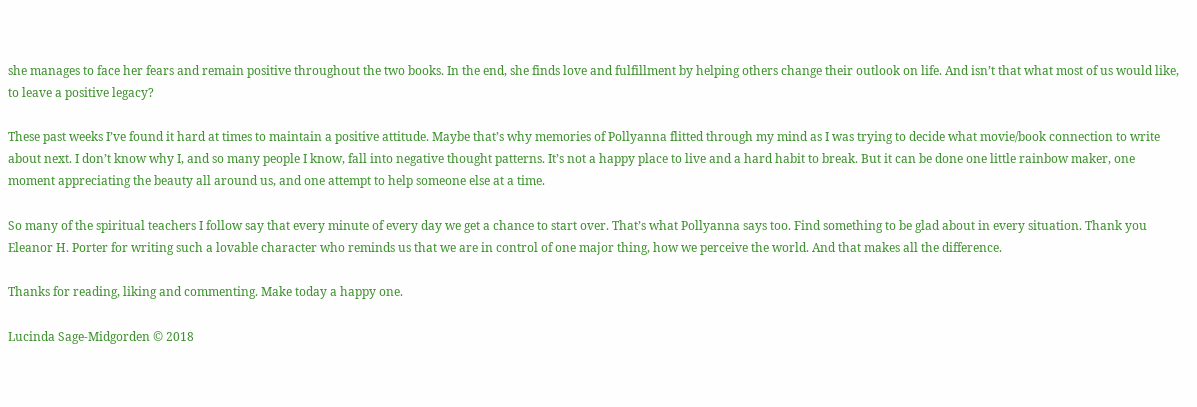she manages to face her fears and remain positive throughout the two books. In the end, she finds love and fulfillment by helping others change their outlook on life. And isn’t that what most of us would like, to leave a positive legacy?

These past weeks I’ve found it hard at times to maintain a positive attitude. Maybe that’s why memories of Pollyanna flitted through my mind as I was trying to decide what movie/book connection to write about next. I don’t know why I, and so many people I know, fall into negative thought patterns. It’s not a happy place to live and a hard habit to break. But it can be done one little rainbow maker, one moment appreciating the beauty all around us, and one attempt to help someone else at a time.

So many of the spiritual teachers I follow say that every minute of every day we get a chance to start over. That’s what Pollyanna says too. Find something to be glad about in every situation. Thank you Eleanor H. Porter for writing such a lovable character who reminds us that we are in control of one major thing, how we perceive the world. And that makes all the difference.

Thanks for reading, liking and commenting. Make today a happy one.

Lucinda Sage-Midgorden © 2018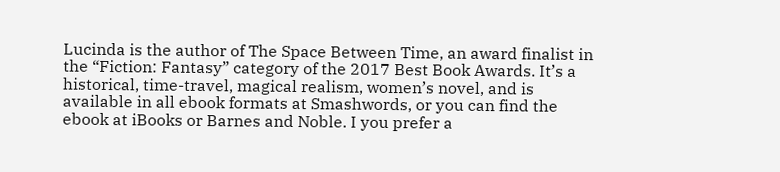Lucinda is the author of The Space Between Time, an award finalist in the “Fiction: Fantasy” category of the 2017 Best Book Awards. It’s a historical, time-travel, magical realism, women’s novel, and is available in all ebook formats at Smashwords, or you can find the ebook at iBooks or Barnes and Noble. I you prefer a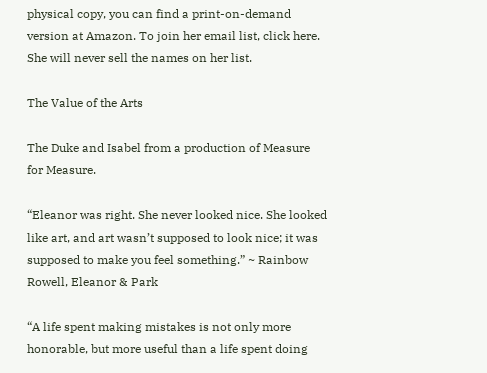physical copy, you can find a print-on-demand version at Amazon. To join her email list, click here. She will never sell the names on her list.

The Value of the Arts

The Duke and Isabel from a production of Measure for Measure.

“Eleanor was right. She never looked nice. She looked like art, and art wasn’t supposed to look nice; it was supposed to make you feel something.” ~ Rainbow Rowell, Eleanor & Park

“A life spent making mistakes is not only more honorable, but more useful than a life spent doing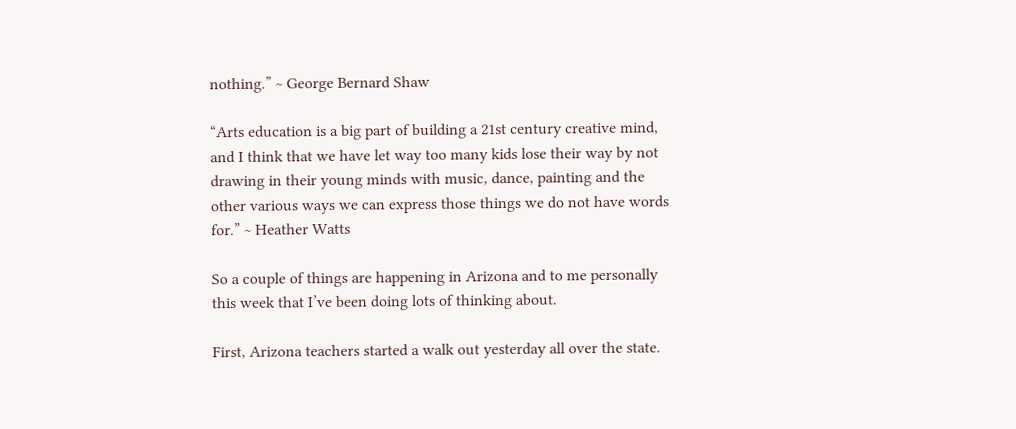nothing.” ~ George Bernard Shaw

“Arts education is a big part of building a 21st century creative mind, and I think that we have let way too many kids lose their way by not drawing in their young minds with music, dance, painting and the other various ways we can express those things we do not have words for.” ~ Heather Watts

So a couple of things are happening in Arizona and to me personally this week that I’ve been doing lots of thinking about.

First, Arizona teachers started a walk out yesterday all over the state.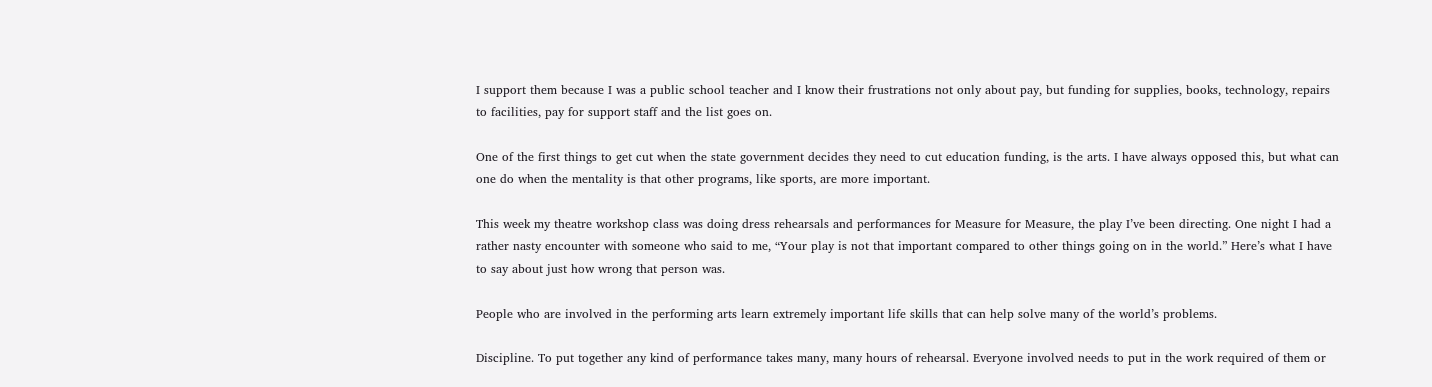I support them because I was a public school teacher and I know their frustrations not only about pay, but funding for supplies, books, technology, repairs to facilities, pay for support staff and the list goes on.

One of the first things to get cut when the state government decides they need to cut education funding, is the arts. I have always opposed this, but what can one do when the mentality is that other programs, like sports, are more important.

This week my theatre workshop class was doing dress rehearsals and performances for Measure for Measure, the play I’ve been directing. One night I had a rather nasty encounter with someone who said to me, “Your play is not that important compared to other things going on in the world.” Here’s what I have to say about just how wrong that person was.

People who are involved in the performing arts learn extremely important life skills that can help solve many of the world’s problems.

Discipline. To put together any kind of performance takes many, many hours of rehearsal. Everyone involved needs to put in the work required of them or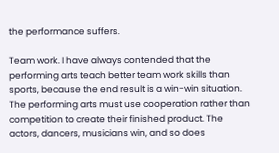the performance suffers.

Team work. I have always contended that the performing arts teach better team work skills than sports, because the end result is a win-win situation. The performing arts must use cooperation rather than competition to create their finished product. The actors, dancers, musicians win, and so does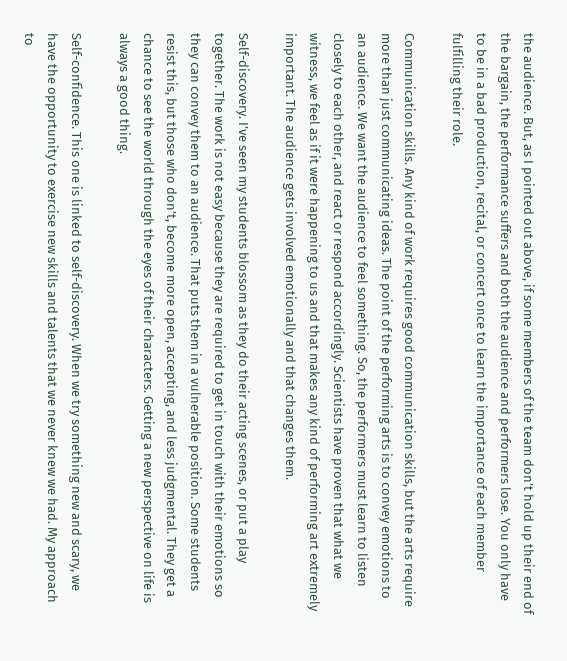the audience. But, as I pointed out above, if some members of the team don’t hold up their end of the bargain, the performance suffers and both the audience and performers lose. You only have to be in a bad production, recital, or concert once to learn the importance of each member fulfilling their role.

Communication skills. Any kind of work requires good communication skills, but the arts require more than just communicating ideas. The point of the performing arts is to convey emotions to an audience. We want the audience to feel something. So, the performers must learn to listen closely to each other, and react or respond accordingly. Scientists have proven that what we witness, we feel as if it were happening to us and that makes any kind of performing art extremely important. The audience gets involved emotionally and that changes them.

Self-discovery. I’ve seen my students blossom as they do their acting scenes, or put a play together. The work is not easy because they are required to get in touch with their emotions so they can convey them to an audience. That puts them in a vulnerable position. Some students resist this, but those who don’t, become more open, accepting, and less judgmental. They get a chance to see the world through the eyes of their characters. Getting a new perspective on life is always a good thing.

Self-confidence. This one is linked to self-discovery. When we try something new and scary, we have the opportunity to exercise new skills and talents that we never knew we had. My approach to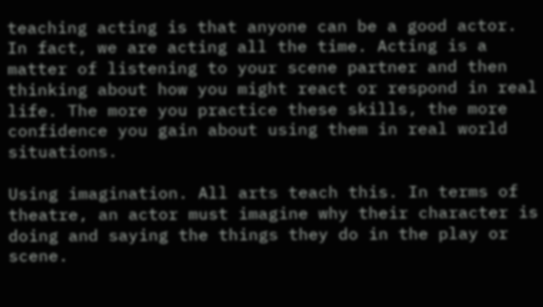teaching acting is that anyone can be a good actor. In fact, we are acting all the time. Acting is a matter of listening to your scene partner and then thinking about how you might react or respond in real life. The more you practice these skills, the more confidence you gain about using them in real world situations.

Using imagination. All arts teach this. In terms of theatre, an actor must imagine why their character is doing and saying the things they do in the play or scene.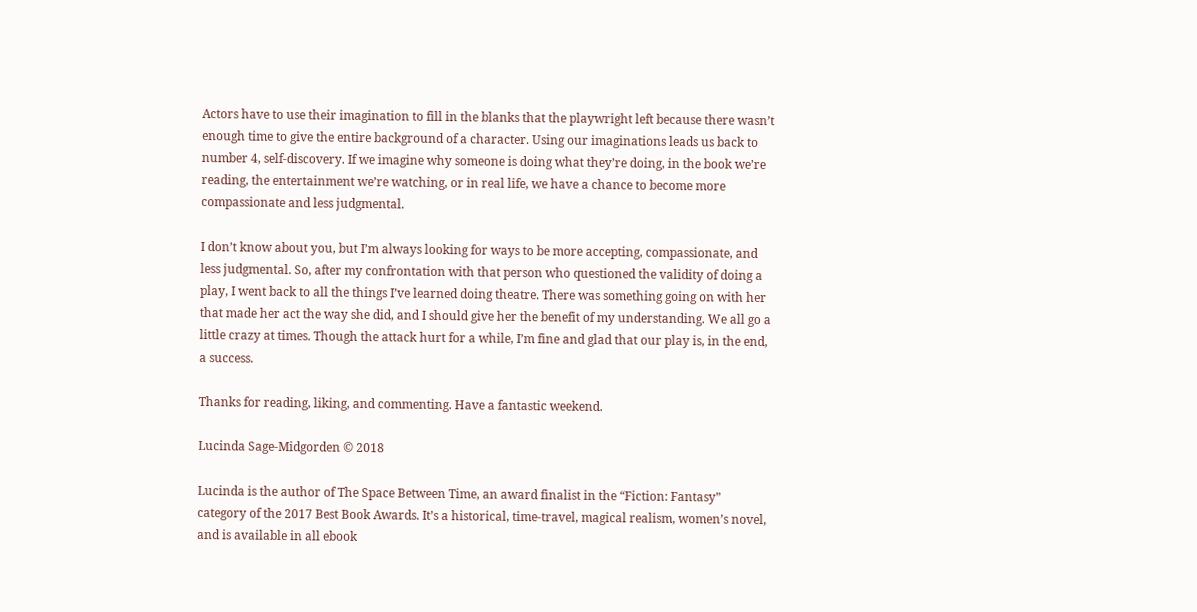Actors have to use their imagination to fill in the blanks that the playwright left because there wasn’t enough time to give the entire background of a character. Using our imaginations leads us back to number 4, self-discovery. If we imagine why someone is doing what they’re doing, in the book we’re reading, the entertainment we’re watching, or in real life, we have a chance to become more compassionate and less judgmental.

I don’t know about you, but I’m always looking for ways to be more accepting, compassionate, and less judgmental. So, after my confrontation with that person who questioned the validity of doing a play, I went back to all the things I’ve learned doing theatre. There was something going on with her that made her act the way she did, and I should give her the benefit of my understanding. We all go a little crazy at times. Though the attack hurt for a while, I’m fine and glad that our play is, in the end, a success.

Thanks for reading, liking, and commenting. Have a fantastic weekend.

Lucinda Sage-Midgorden © 2018

Lucinda is the author of The Space Between Time, an award finalist in the “Fiction: Fantasy” category of the 2017 Best Book Awards. It’s a historical, time-travel, magical realism, women’s novel, and is available in all ebook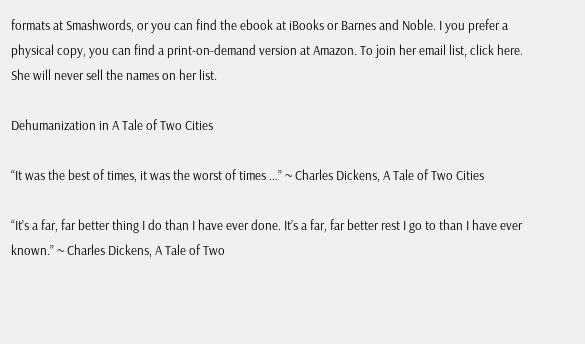formats at Smashwords, or you can find the ebook at iBooks or Barnes and Noble. I you prefer a physical copy, you can find a print-on-demand version at Amazon. To join her email list, click here. She will never sell the names on her list.

Dehumanization in A Tale of Two Cities

“It was the best of times, it was the worst of times …” ~ Charles Dickens, A Tale of Two Cities

“It’s a far, far better thing I do than I have ever done. It’s a far, far better rest I go to than I have ever known.” ~ Charles Dickens, A Tale of Two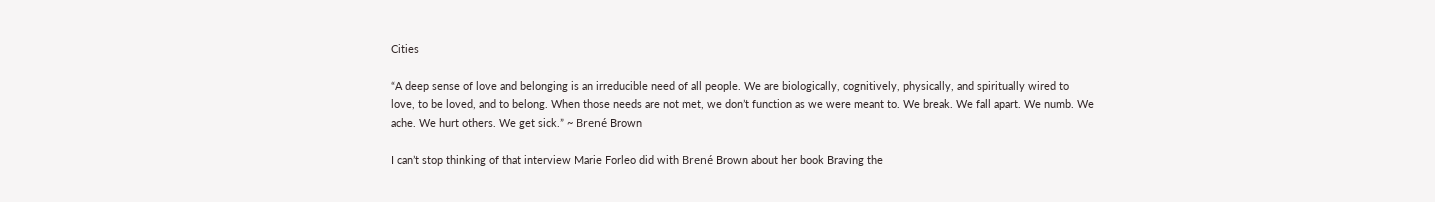Cities

“A deep sense of love and belonging is an irreducible need of all people. We are biologically, cognitively, physically, and spiritually wired to love, to be loved, and to belong. When those needs are not met, we don’t function as we were meant to. We break. We fall apart. We numb. We ache. We hurt others. We get sick.” ~ Brené Brown

I can’t stop thinking of that interview Marie Forleo did with Brené Brown about her book Braving the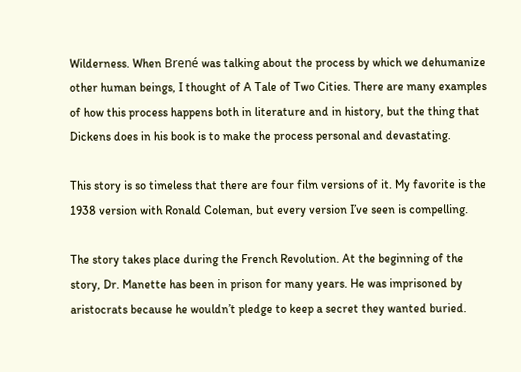Wilderness. When Brené was talking about the process by which we dehumanize other human beings, I thought of A Tale of Two Cities. There are many examples of how this process happens both in literature and in history, but the thing that Dickens does in his book is to make the process personal and devastating.

This story is so timeless that there are four film versions of it. My favorite is the 1938 version with Ronald Coleman, but every version I’ve seen is compelling.

The story takes place during the French Revolution. At the beginning of the story, Dr. Manette has been in prison for many years. He was imprisoned by aristocrats because he wouldn’t pledge to keep a secret they wanted buried.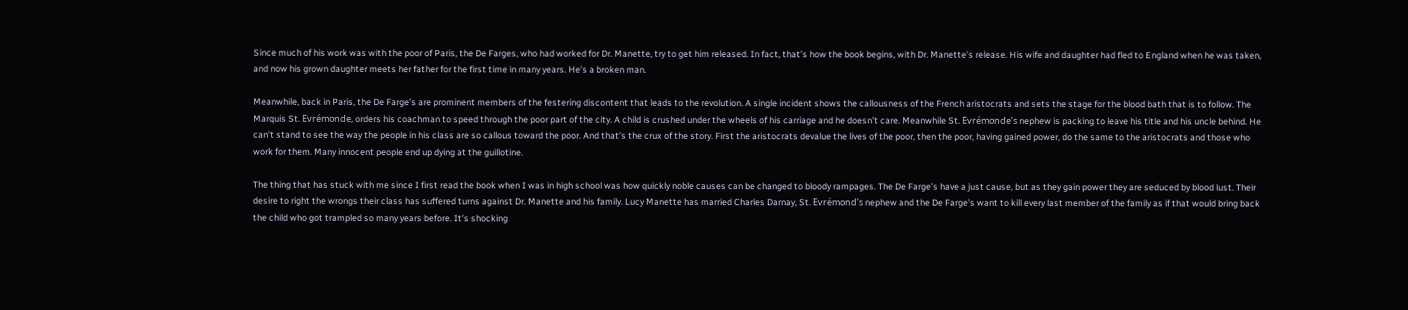Since much of his work was with the poor of Paris, the De Farges, who had worked for Dr. Manette, try to get him released. In fact, that’s how the book begins, with Dr. Manette’s release. His wife and daughter had fled to England when he was taken, and now his grown daughter meets her father for the first time in many years. He’s a broken man.

Meanwhile, back in Paris, the De Farge’s are prominent members of the festering discontent that leads to the revolution. A single incident shows the callousness of the French aristocrats and sets the stage for the blood bath that is to follow. The Marquis St. Evrémonde, orders his coachman to speed through the poor part of the city. A child is crushed under the wheels of his carriage and he doesn’t care. Meanwhile St. Evrémonde’s nephew is packing to leave his title and his uncle behind. He can’t stand to see the way the people in his class are so callous toward the poor. And that’s the crux of the story. First the aristocrats devalue the lives of the poor, then the poor, having gained power, do the same to the aristocrats and those who work for them. Many innocent people end up dying at the guillotine.

The thing that has stuck with me since I first read the book when I was in high school was how quickly noble causes can be changed to bloody rampages. The De Farge’s have a just cause, but as they gain power they are seduced by blood lust. Their desire to right the wrongs their class has suffered turns against Dr. Manette and his family. Lucy Manette has married Charles Darnay, St. Evrémond’s nephew and the De Farge’s want to kill every last member of the family as if that would bring back the child who got trampled so many years before. It’s shocking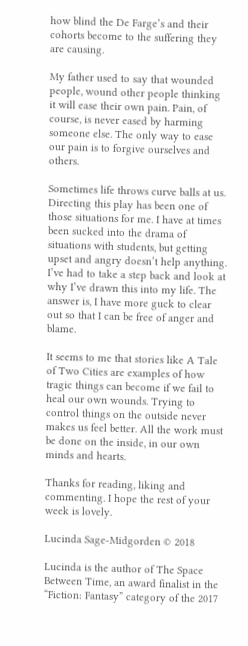how blind the De Farge’s and their cohorts become to the suffering they are causing.

My father used to say that wounded people, wound other people thinking it will ease their own pain. Pain, of course, is never eased by harming someone else. The only way to ease our pain is to forgive ourselves and others.

Sometimes life throws curve balls at us. Directing this play has been one of those situations for me. I have at times been sucked into the drama of situations with students, but getting upset and angry doesn’t help anything. I’ve had to take a step back and look at why I’ve drawn this into my life. The answer is, I have more guck to clear out so that I can be free of anger and blame.

It seems to me that stories like A Tale of Two Cities are examples of how tragic things can become if we fail to heal our own wounds. Trying to control things on the outside never makes us feel better. All the work must be done on the inside, in our own minds and hearts.

Thanks for reading, liking and commenting. I hope the rest of your week is lovely.

Lucinda Sage-Midgorden © 2018

Lucinda is the author of The Space Between Time, an award finalist in the “Fiction: Fantasy” category of the 2017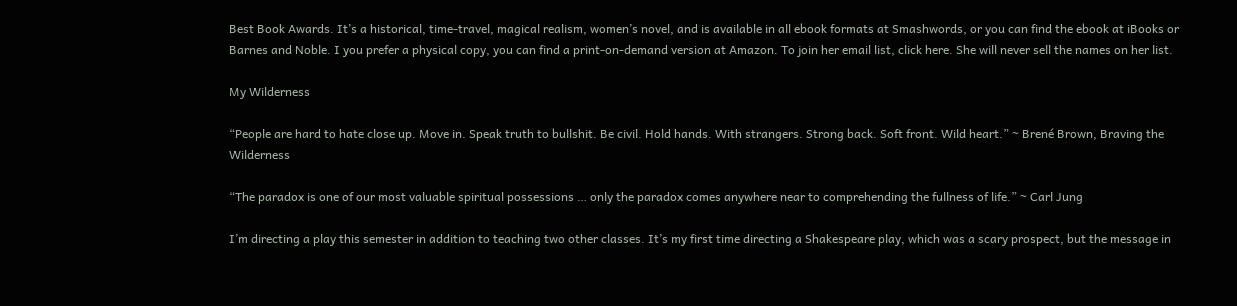Best Book Awards. It’s a historical, time-travel, magical realism, women’s novel, and is available in all ebook formats at Smashwords, or you can find the ebook at iBooks or Barnes and Noble. I you prefer a physical copy, you can find a print-on-demand version at Amazon. To join her email list, click here. She will never sell the names on her list.

My Wilderness

“People are hard to hate close up. Move in. Speak truth to bullshit. Be civil. Hold hands. With strangers. Strong back. Soft front. Wild heart.” ~ Brené Brown, Braving the Wilderness

“The paradox is one of our most valuable spiritual possessions … only the paradox comes anywhere near to comprehending the fullness of life.” ~ Carl Jung

I’m directing a play this semester in addition to teaching two other classes. It’s my first time directing a Shakespeare play, which was a scary prospect, but the message in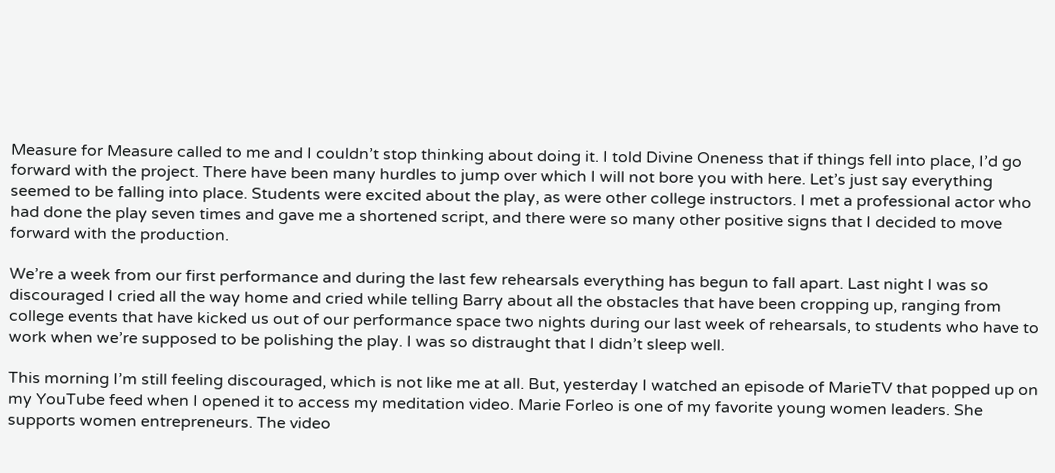Measure for Measure called to me and I couldn’t stop thinking about doing it. I told Divine Oneness that if things fell into place, I’d go forward with the project. There have been many hurdles to jump over which I will not bore you with here. Let’s just say everything seemed to be falling into place. Students were excited about the play, as were other college instructors. I met a professional actor who had done the play seven times and gave me a shortened script, and there were so many other positive signs that I decided to move forward with the production.

We’re a week from our first performance and during the last few rehearsals everything has begun to fall apart. Last night I was so discouraged I cried all the way home and cried while telling Barry about all the obstacles that have been cropping up, ranging from college events that have kicked us out of our performance space two nights during our last week of rehearsals, to students who have to work when we’re supposed to be polishing the play. I was so distraught that I didn’t sleep well.

This morning I’m still feeling discouraged, which is not like me at all. But, yesterday I watched an episode of MarieTV that popped up on my YouTube feed when I opened it to access my meditation video. Marie Forleo is one of my favorite young women leaders. She supports women entrepreneurs. The video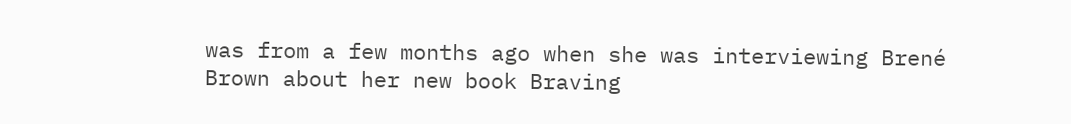was from a few months ago when she was interviewing Brené Brown about her new book Braving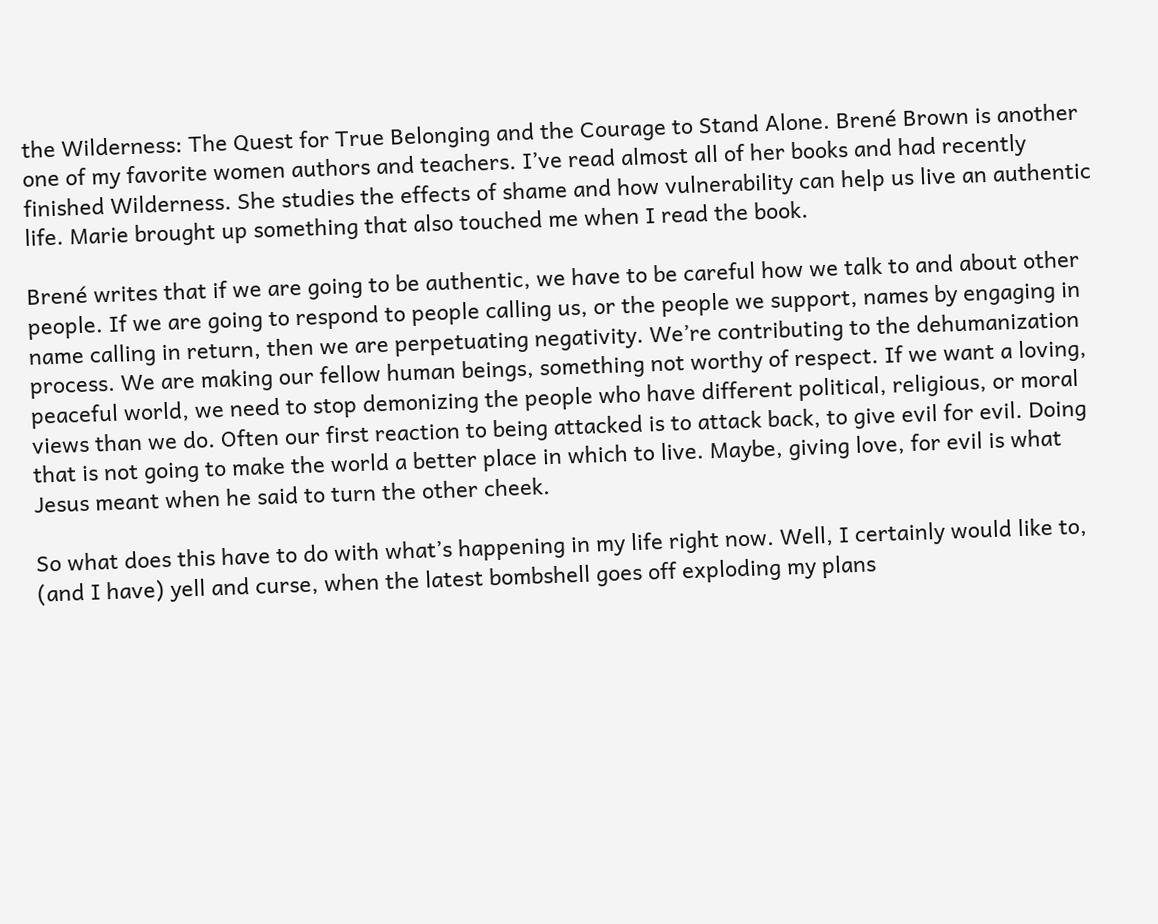the Wilderness: The Quest for True Belonging and the Courage to Stand Alone. Brené Brown is another one of my favorite women authors and teachers. I’ve read almost all of her books and had recently finished Wilderness. She studies the effects of shame and how vulnerability can help us live an authentic life. Marie brought up something that also touched me when I read the book.

Brené writes that if we are going to be authentic, we have to be careful how we talk to and about other people. If we are going to respond to people calling us, or the people we support, names by engaging in name calling in return, then we are perpetuating negativity. We’re contributing to the dehumanization process. We are making our fellow human beings, something not worthy of respect. If we want a loving, peaceful world, we need to stop demonizing the people who have different political, religious, or moral views than we do. Often our first reaction to being attacked is to attack back, to give evil for evil. Doing that is not going to make the world a better place in which to live. Maybe, giving love, for evil is what Jesus meant when he said to turn the other cheek.

So what does this have to do with what’s happening in my life right now. Well, I certainly would like to, (and I have) yell and curse, when the latest bombshell goes off exploding my plans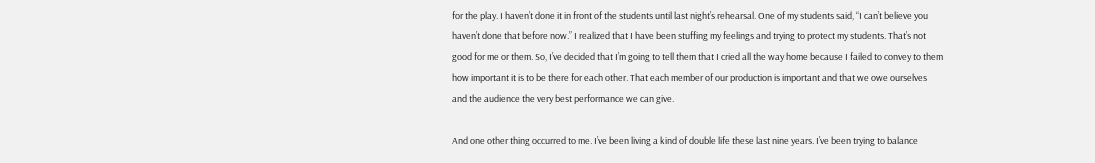for the play. I haven’t done it in front of the students until last night’s rehearsal. One of my students said, “I can’t believe you haven’t done that before now.” I realized that I have been stuffing my feelings and trying to protect my students. That’s not good for me or them. So, I’ve decided that I’m going to tell them that I cried all the way home because I failed to convey to them how important it is to be there for each other. That each member of our production is important and that we owe ourselves and the audience the very best performance we can give.

And one other thing occurred to me. I’ve been living a kind of double life these last nine years. I’ve been trying to balance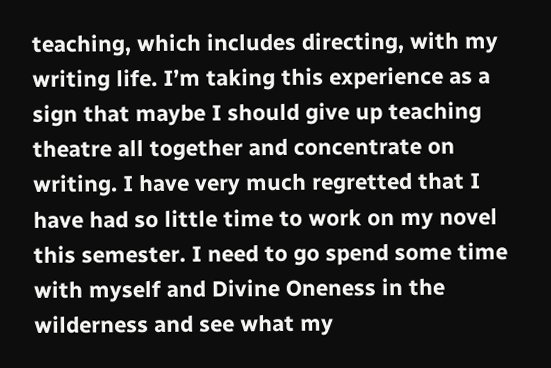teaching, which includes directing, with my writing life. I’m taking this experience as a sign that maybe I should give up teaching theatre all together and concentrate on writing. I have very much regretted that I have had so little time to work on my novel this semester. I need to go spend some time with myself and Divine Oneness in the wilderness and see what my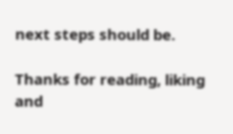next steps should be.

Thanks for reading, liking and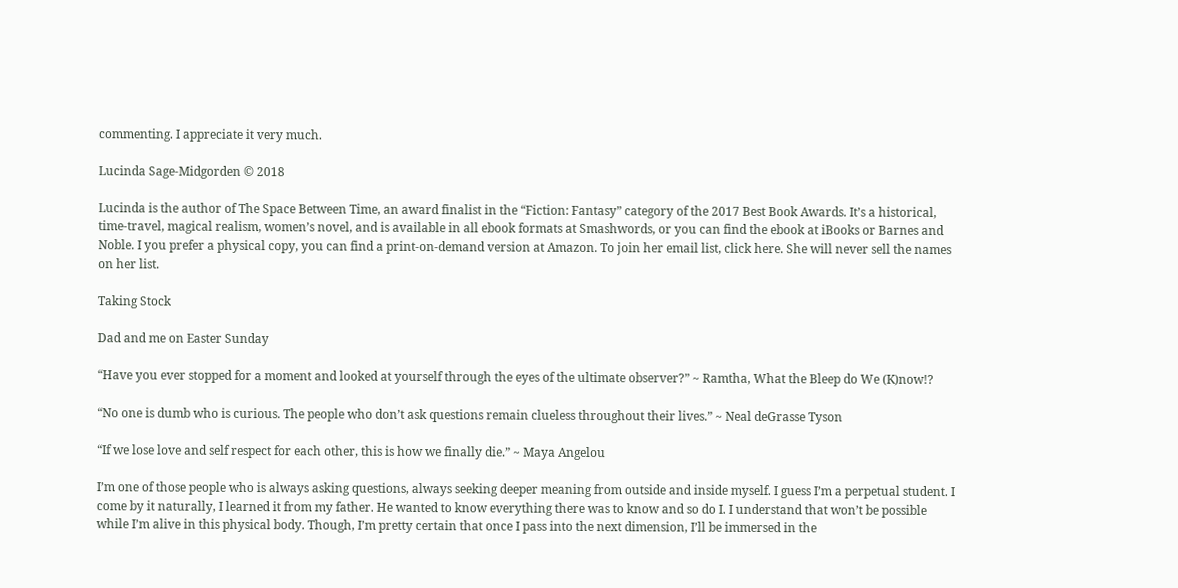commenting. I appreciate it very much.

Lucinda Sage-Midgorden © 2018

Lucinda is the author of The Space Between Time, an award finalist in the “Fiction: Fantasy” category of the 2017 Best Book Awards. It’s a historical, time-travel, magical realism, women’s novel, and is available in all ebook formats at Smashwords, or you can find the ebook at iBooks or Barnes and Noble. I you prefer a physical copy, you can find a print-on-demand version at Amazon. To join her email list, click here. She will never sell the names on her list.

Taking Stock

Dad and me on Easter Sunday

“Have you ever stopped for a moment and looked at yourself through the eyes of the ultimate observer?” ~ Ramtha, What the Bleep do We (K)now!?

“No one is dumb who is curious. The people who don’t ask questions remain clueless throughout their lives.” ~ Neal deGrasse Tyson

“If we lose love and self respect for each other, this is how we finally die.” ~ Maya Angelou

I’m one of those people who is always asking questions, always seeking deeper meaning from outside and inside myself. I guess I’m a perpetual student. I come by it naturally, I learned it from my father. He wanted to know everything there was to know and so do I. I understand that won’t be possible while I’m alive in this physical body. Though, I’m pretty certain that once I pass into the next dimension, I’ll be immersed in the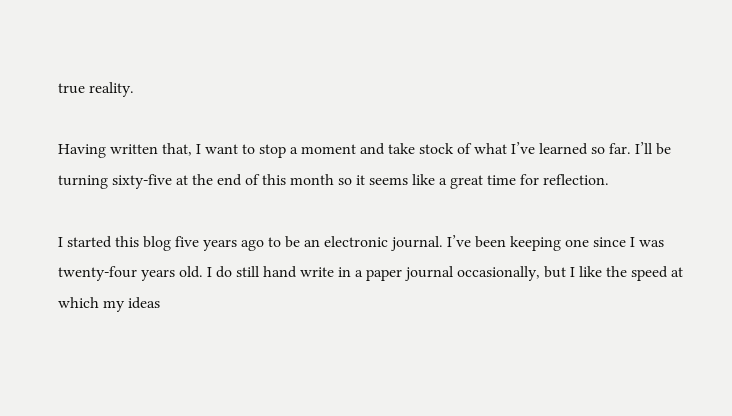true reality.

Having written that, I want to stop a moment and take stock of what I’ve learned so far. I’ll be turning sixty-five at the end of this month so it seems like a great time for reflection.

I started this blog five years ago to be an electronic journal. I’ve been keeping one since I was twenty-four years old. I do still hand write in a paper journal occasionally, but I like the speed at which my ideas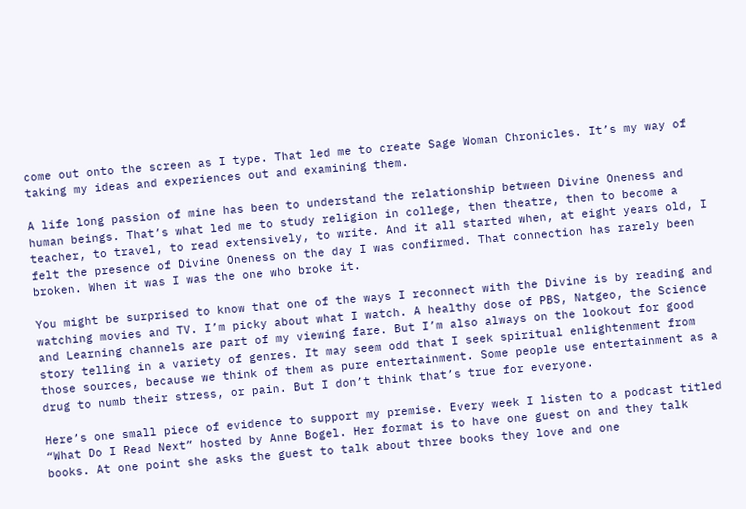come out onto the screen as I type. That led me to create Sage Woman Chronicles. It’s my way of taking my ideas and experiences out and examining them.

A life long passion of mine has been to understand the relationship between Divine Oneness and human beings. That’s what led me to study religion in college, then theatre, then to become a teacher, to travel, to read extensively, to write. And it all started when, at eight years old, I felt the presence of Divine Oneness on the day I was confirmed. That connection has rarely been broken. When it was I was the one who broke it.

You might be surprised to know that one of the ways I reconnect with the Divine is by reading and watching movies and TV. I’m picky about what I watch. A healthy dose of PBS, Natgeo, the Science and Learning channels are part of my viewing fare. But I’m also always on the lookout for good story telling in a variety of genres. It may seem odd that I seek spiritual enlightenment from those sources, because we think of them as pure entertainment. Some people use entertainment as a drug to numb their stress, or pain. But I don’t think that’s true for everyone.

Here’s one small piece of evidence to support my premise. Every week I listen to a podcast titled “What Do I Read Next” hosted by Anne Bogel. Her format is to have one guest on and they talk books. At one point she asks the guest to talk about three books they love and one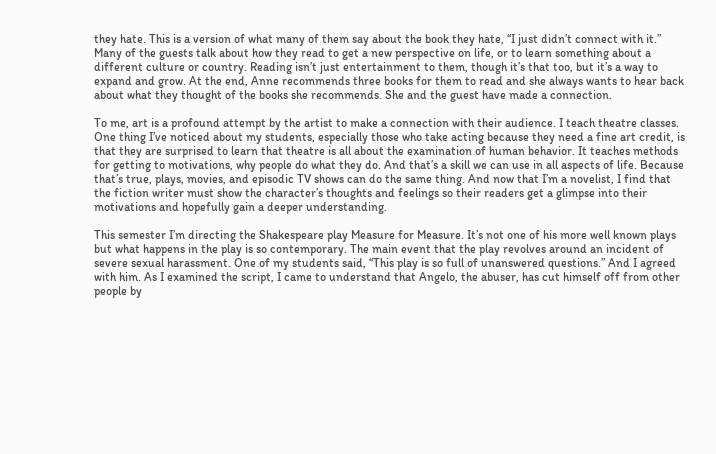they hate. This is a version of what many of them say about the book they hate, “I just didn’t connect with it.” Many of the guests talk about how they read to get a new perspective on life, or to learn something about a different culture or country. Reading isn’t just entertainment to them, though it’s that too, but it’s a way to expand and grow. At the end, Anne recommends three books for them to read and she always wants to hear back about what they thought of the books she recommends. She and the guest have made a connection.

To me, art is a profound attempt by the artist to make a connection with their audience. I teach theatre classes. One thing I’ve noticed about my students, especially those who take acting because they need a fine art credit, is that they are surprised to learn that theatre is all about the examination of human behavior. It teaches methods for getting to motivations, why people do what they do. And that’s a skill we can use in all aspects of life. Because that’s true, plays, movies, and episodic TV shows can do the same thing. And now that I’m a novelist, I find that the fiction writer must show the character’s thoughts and feelings so their readers get a glimpse into their motivations and hopefully gain a deeper understanding.

This semester I’m directing the Shakespeare play Measure for Measure. It’s not one of his more well known plays but what happens in the play is so contemporary. The main event that the play revolves around an incident of severe sexual harassment. One of my students said, “This play is so full of unanswered questions.” And I agreed with him. As I examined the script, I came to understand that Angelo, the abuser, has cut himself off from other people by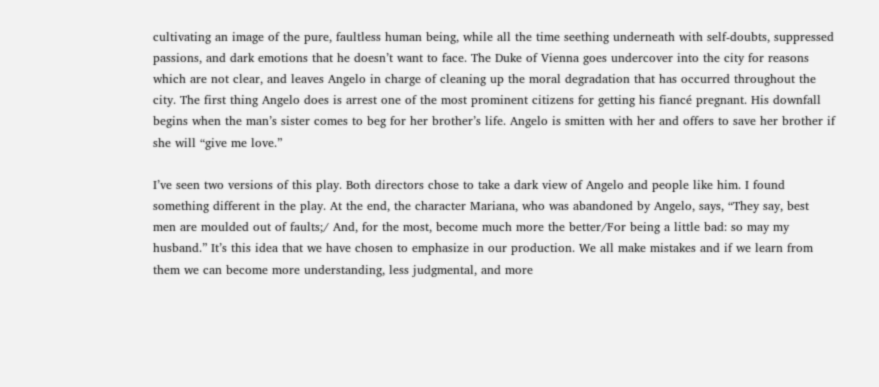cultivating an image of the pure, faultless human being, while all the time seething underneath with self-doubts, suppressed passions, and dark emotions that he doesn’t want to face. The Duke of Vienna goes undercover into the city for reasons which are not clear, and leaves Angelo in charge of cleaning up the moral degradation that has occurred throughout the city. The first thing Angelo does is arrest one of the most prominent citizens for getting his fiancé pregnant. His downfall begins when the man’s sister comes to beg for her brother’s life. Angelo is smitten with her and offers to save her brother if she will “give me love.”

I’ve seen two versions of this play. Both directors chose to take a dark view of Angelo and people like him. I found something different in the play. At the end, the character Mariana, who was abandoned by Angelo, says, “They say, best men are moulded out of faults;/ And, for the most, become much more the better/For being a little bad: so may my husband.” It’s this idea that we have chosen to emphasize in our production. We all make mistakes and if we learn from them we can become more understanding, less judgmental, and more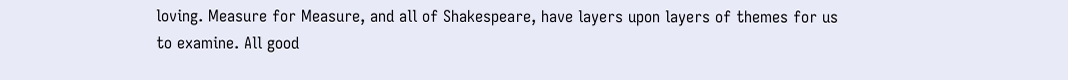loving. Measure for Measure, and all of Shakespeare, have layers upon layers of themes for us to examine. All good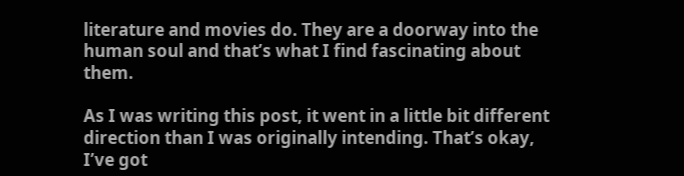literature and movies do. They are a doorway into the human soul and that’s what I find fascinating about them.

As I was writing this post, it went in a little bit different direction than I was originally intending. That’s okay, I’ve got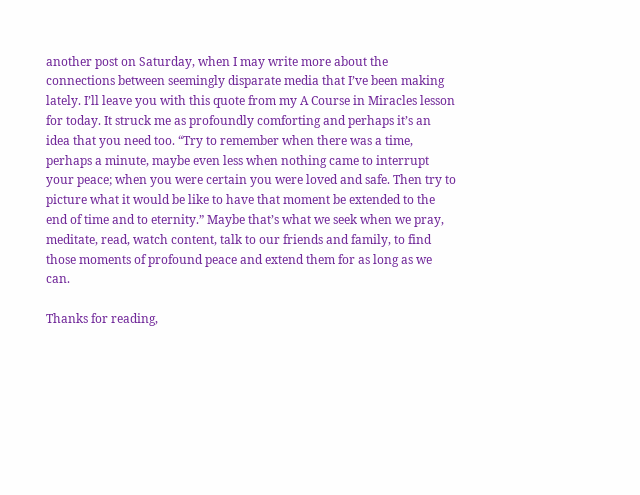another post on Saturday, when I may write more about the connections between seemingly disparate media that I’ve been making lately. I’ll leave you with this quote from my A Course in Miracles lesson for today. It struck me as profoundly comforting and perhaps it’s an idea that you need too. “Try to remember when there was a time, perhaps a minute, maybe even less when nothing came to interrupt your peace; when you were certain you were loved and safe. Then try to picture what it would be like to have that moment be extended to the end of time and to eternity.” Maybe that’s what we seek when we pray, meditate, read, watch content, talk to our friends and family, to find those moments of profound peace and extend them for as long as we can.

Thanks for reading,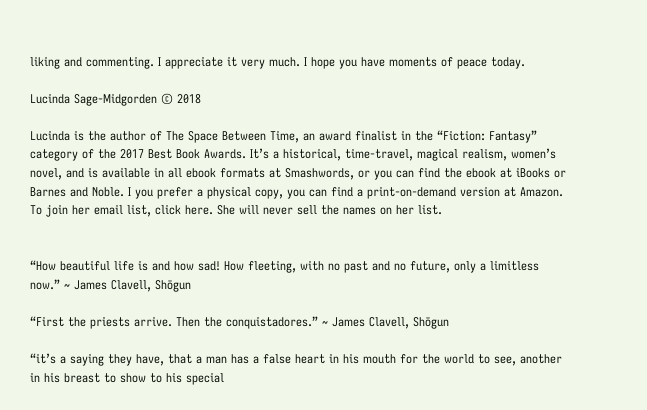liking and commenting. I appreciate it very much. I hope you have moments of peace today.

Lucinda Sage-Midgorden © 2018

Lucinda is the author of The Space Between Time, an award finalist in the “Fiction: Fantasy” category of the 2017 Best Book Awards. It’s a historical, time-travel, magical realism, women’s novel, and is available in all ebook formats at Smashwords, or you can find the ebook at iBooks or Barnes and Noble. I you prefer a physical copy, you can find a print-on-demand version at Amazon. To join her email list, click here. She will never sell the names on her list.


“How beautiful life is and how sad! How fleeting, with no past and no future, only a limitless now.” ~ James Clavell, Shōgun

“First the priests arrive. Then the conquistadores.” ~ James Clavell, Shōgun

“it’s a saying they have, that a man has a false heart in his mouth for the world to see, another in his breast to show to his special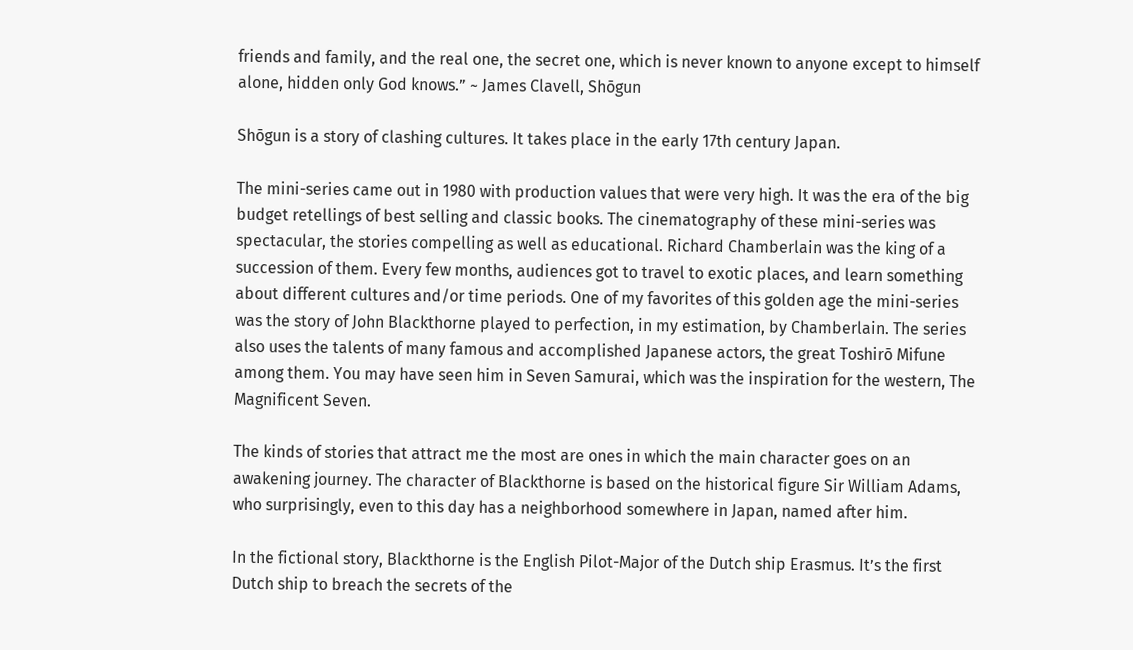friends and family, and the real one, the secret one, which is never known to anyone except to himself alone, hidden only God knows.” ~ James Clavell, Shōgun

Shōgun is a story of clashing cultures. It takes place in the early 17th century Japan.

The mini-series came out in 1980 with production values that were very high. It was the era of the big budget retellings of best selling and classic books. The cinematography of these mini-series was spectacular, the stories compelling as well as educational. Richard Chamberlain was the king of a succession of them. Every few months, audiences got to travel to exotic places, and learn something about different cultures and/or time periods. One of my favorites of this golden age the mini-series was the story of John Blackthorne played to perfection, in my estimation, by Chamberlain. The series also uses the talents of many famous and accomplished Japanese actors, the great Toshirō Mifune among them. You may have seen him in Seven Samurai, which was the inspiration for the western, The Magnificent Seven.

The kinds of stories that attract me the most are ones in which the main character goes on an awakening journey. The character of Blackthorne is based on the historical figure Sir William Adams, who surprisingly, even to this day has a neighborhood somewhere in Japan, named after him.

In the fictional story, Blackthorne is the English Pilot-Major of the Dutch ship Erasmus. It’s the first Dutch ship to breach the secrets of the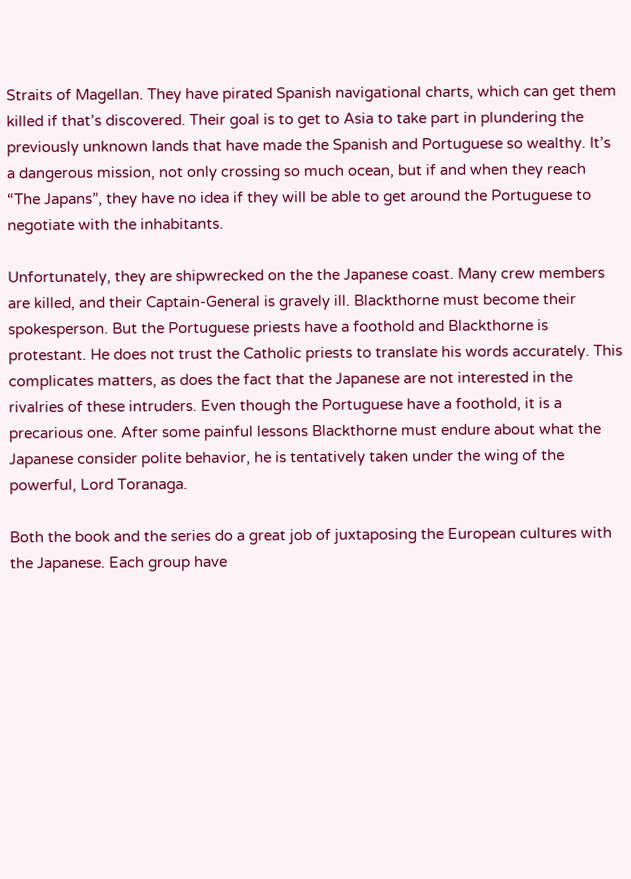Straits of Magellan. They have pirated Spanish navigational charts, which can get them killed if that’s discovered. Their goal is to get to Asia to take part in plundering the previously unknown lands that have made the Spanish and Portuguese so wealthy. It’s a dangerous mission, not only crossing so much ocean, but if and when they reach “The Japans”, they have no idea if they will be able to get around the Portuguese to negotiate with the inhabitants.

Unfortunately, they are shipwrecked on the the Japanese coast. Many crew members are killed, and their Captain-General is gravely ill. Blackthorne must become their spokesperson. But the Portuguese priests have a foothold and Blackthorne is protestant. He does not trust the Catholic priests to translate his words accurately. This complicates matters, as does the fact that the Japanese are not interested in the rivalries of these intruders. Even though the Portuguese have a foothold, it is a precarious one. After some painful lessons Blackthorne must endure about what the Japanese consider polite behavior, he is tentatively taken under the wing of the powerful, Lord Toranaga.

Both the book and the series do a great job of juxtaposing the European cultures with the Japanese. Each group have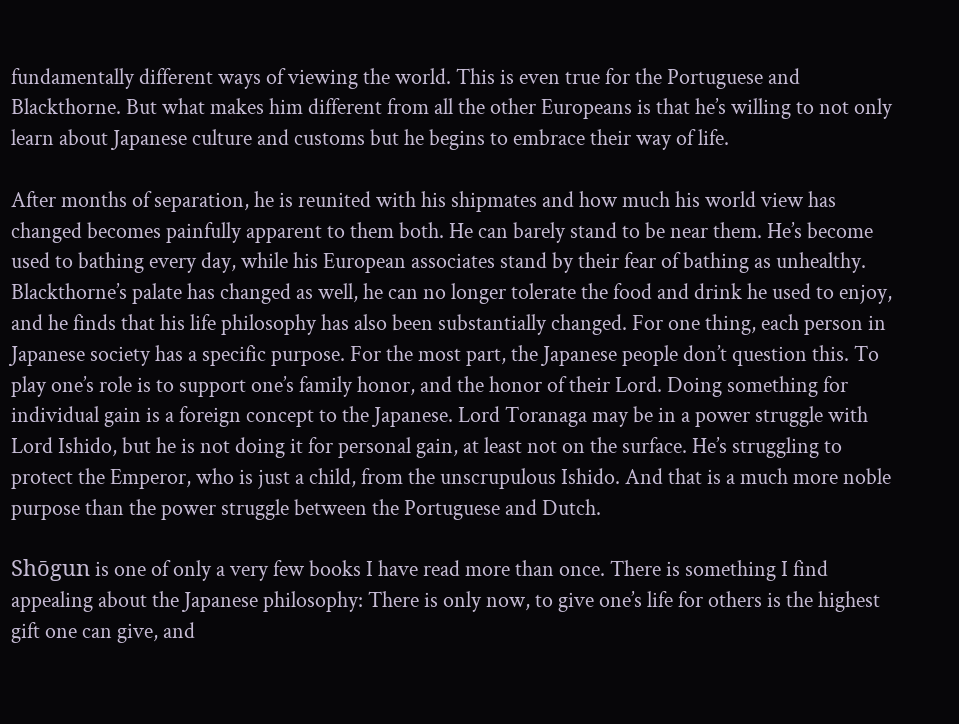fundamentally different ways of viewing the world. This is even true for the Portuguese and Blackthorne. But what makes him different from all the other Europeans is that he’s willing to not only learn about Japanese culture and customs but he begins to embrace their way of life.

After months of separation, he is reunited with his shipmates and how much his world view has changed becomes painfully apparent to them both. He can barely stand to be near them. He’s become used to bathing every day, while his European associates stand by their fear of bathing as unhealthy. Blackthorne’s palate has changed as well, he can no longer tolerate the food and drink he used to enjoy, and he finds that his life philosophy has also been substantially changed. For one thing, each person in Japanese society has a specific purpose. For the most part, the Japanese people don’t question this. To play one’s role is to support one’s family honor, and the honor of their Lord. Doing something for individual gain is a foreign concept to the Japanese. Lord Toranaga may be in a power struggle with Lord Ishido, but he is not doing it for personal gain, at least not on the surface. He’s struggling to protect the Emperor, who is just a child, from the unscrupulous Ishido. And that is a much more noble purpose than the power struggle between the Portuguese and Dutch.

Shōgun is one of only a very few books I have read more than once. There is something I find appealing about the Japanese philosophy: There is only now, to give one’s life for others is the highest gift one can give, and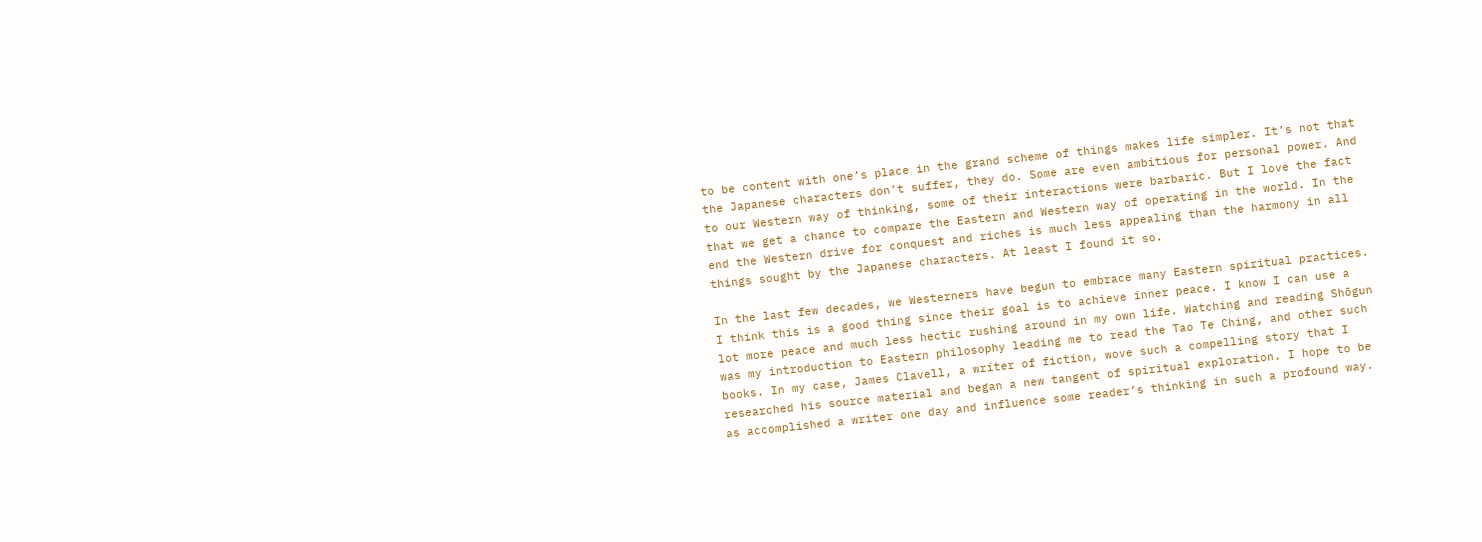to be content with one’s place in the grand scheme of things makes life simpler. It’s not that the Japanese characters don’t suffer, they do. Some are even ambitious for personal power. And to our Western way of thinking, some of their interactions were barbaric. But I love the fact that we get a chance to compare the Eastern and Western way of operating in the world. In the end the Western drive for conquest and riches is much less appealing than the harmony in all things sought by the Japanese characters. At least I found it so.

In the last few decades, we Westerners have begun to embrace many Eastern spiritual practices. I think this is a good thing since their goal is to achieve inner peace. I know I can use a lot more peace and much less hectic rushing around in my own life. Watching and reading Shōgun was my introduction to Eastern philosophy leading me to read the Tao Te Ching, and other such books. In my case, James Clavell, a writer of fiction, wove such a compelling story that I researched his source material and began a new tangent of spiritual exploration. I hope to be as accomplished a writer one day and influence some reader’s thinking in such a profound way.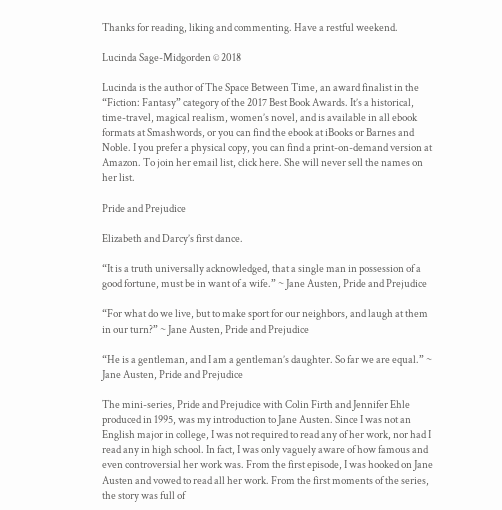Thanks for reading, liking and commenting. Have a restful weekend.

Lucinda Sage-Midgorden © 2018

Lucinda is the author of The Space Between Time, an award finalist in the “Fiction: Fantasy” category of the 2017 Best Book Awards. It’s a historical, time-travel, magical realism, women’s novel, and is available in all ebook formats at Smashwords, or you can find the ebook at iBooks or Barnes and Noble. I you prefer a physical copy, you can find a print-on-demand version at Amazon. To join her email list, click here. She will never sell the names on her list.

Pride and Prejudice

Elizabeth and Darcy’s first dance.

“It is a truth universally acknowledged, that a single man in possession of a good fortune, must be in want of a wife.” ~ Jane Austen, Pride and Prejudice

“For what do we live, but to make sport for our neighbors, and laugh at them in our turn?” ~ Jane Austen, Pride and Prejudice

“He is a gentleman, and I am a gentleman’s daughter. So far we are equal.” ~ Jane Austen, Pride and Prejudice

The mini-series, Pride and Prejudice with Colin Firth and Jennifer Ehle produced in 1995, was my introduction to Jane Austen. Since I was not an English major in college, I was not required to read any of her work, nor had I read any in high school. In fact, I was only vaguely aware of how famous and even controversial her work was. From the first episode, I was hooked on Jane Austen and vowed to read all her work. From the first moments of the series, the story was full of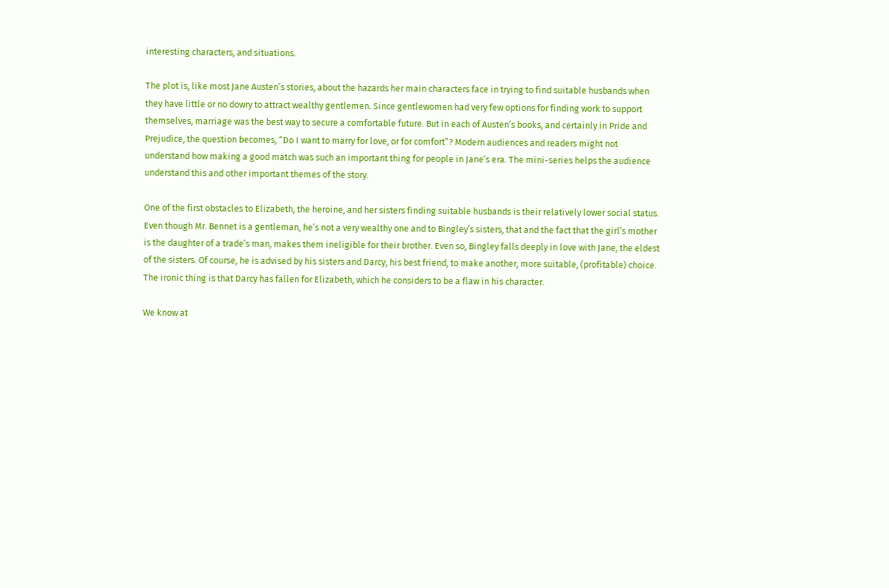interesting characters, and situations.

The plot is, like most Jane Austen’s stories, about the hazards her main characters face in trying to find suitable husbands when they have little or no dowry to attract wealthy gentlemen. Since gentlewomen had very few options for finding work to support themselves, marriage was the best way to secure a comfortable future. But in each of Austen’s books, and certainly in Pride and Prejudice, the question becomes, “Do I want to marry for love, or for comfort”? Modern audiences and readers might not understand how making a good match was such an important thing for people in Jane’s era. The mini-series helps the audience understand this and other important themes of the story.

One of the first obstacles to Elizabeth, the heroine, and her sisters finding suitable husbands is their relatively lower social status. Even though Mr. Bennet is a gentleman, he’s not a very wealthy one and to Bingley’s sisters, that and the fact that the girl’s mother is the daughter of a trade’s man, makes them ineligible for their brother. Even so, Bingley falls deeply in love with Jane, the eldest of the sisters. Of course, he is advised by his sisters and Darcy, his best friend, to make another, more suitable, (profitable) choice. The ironic thing is that Darcy has fallen for Elizabeth, which he considers to be a flaw in his character.

We know at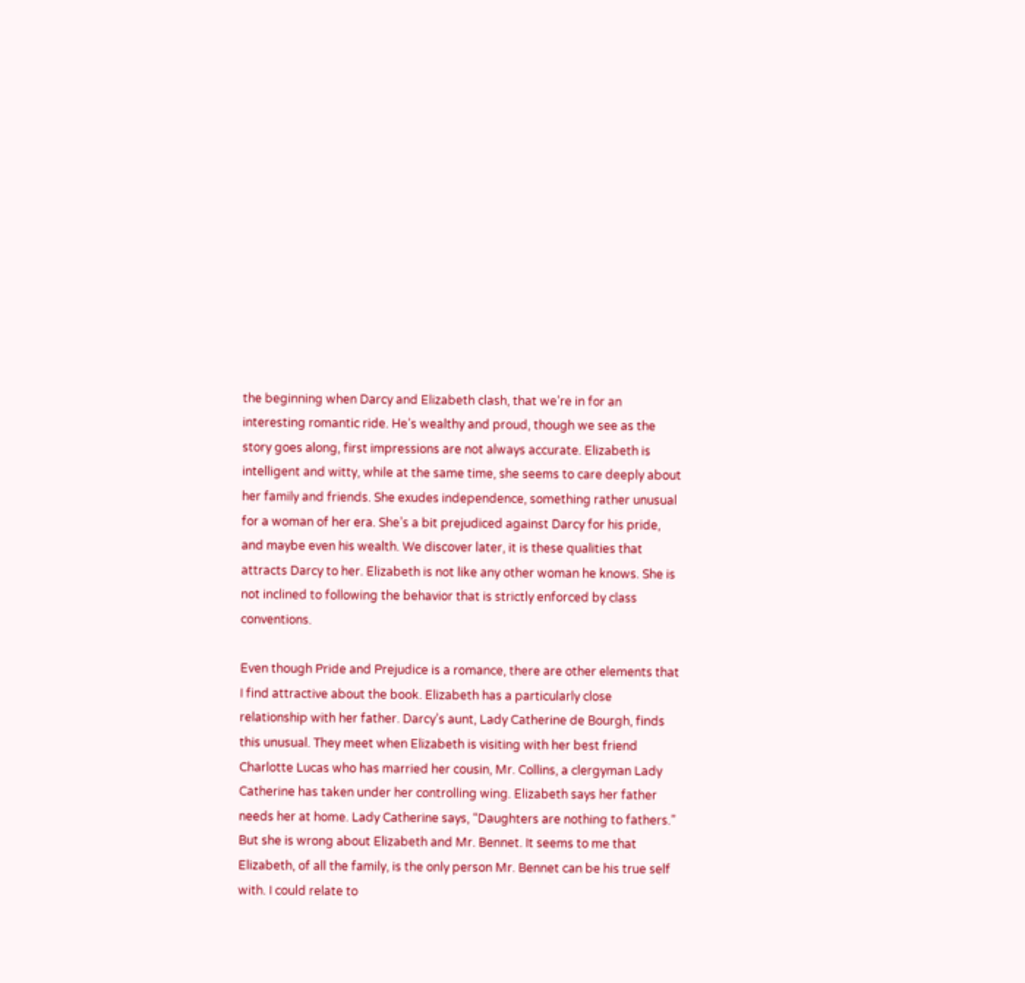the beginning when Darcy and Elizabeth clash, that we’re in for an interesting romantic ride. He’s wealthy and proud, though we see as the story goes along, first impressions are not always accurate. Elizabeth is intelligent and witty, while at the same time, she seems to care deeply about her family and friends. She exudes independence, something rather unusual for a woman of her era. She’s a bit prejudiced against Darcy for his pride, and maybe even his wealth. We discover later, it is these qualities that attracts Darcy to her. Elizabeth is not like any other woman he knows. She is not inclined to following the behavior that is strictly enforced by class conventions.

Even though Pride and Prejudice is a romance, there are other elements that I find attractive about the book. Elizabeth has a particularly close relationship with her father. Darcy’s aunt, Lady Catherine de Bourgh, finds this unusual. They meet when Elizabeth is visiting with her best friend Charlotte Lucas who has married her cousin, Mr. Collins, a clergyman Lady Catherine has taken under her controlling wing. Elizabeth says her father needs her at home. Lady Catherine says, “Daughters are nothing to fathers.” But she is wrong about Elizabeth and Mr. Bennet. It seems to me that Elizabeth, of all the family, is the only person Mr. Bennet can be his true self with. I could relate to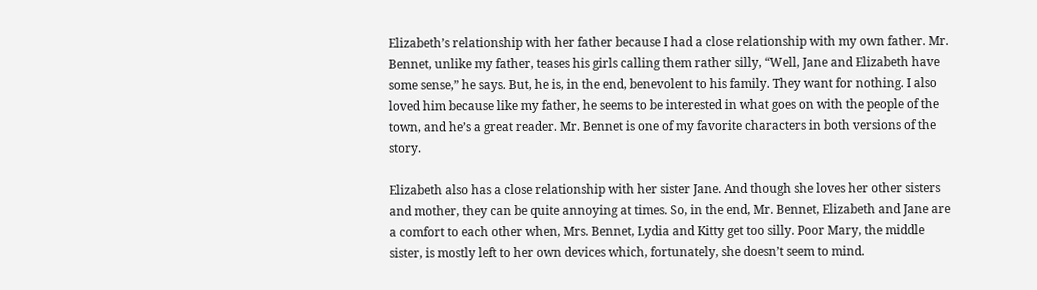Elizabeth’s relationship with her father because I had a close relationship with my own father. Mr. Bennet, unlike my father, teases his girls calling them rather silly, “Well, Jane and Elizabeth have some sense,” he says. But, he is, in the end, benevolent to his family. They want for nothing. I also loved him because like my father, he seems to be interested in what goes on with the people of the town, and he’s a great reader. Mr. Bennet is one of my favorite characters in both versions of the story.

Elizabeth also has a close relationship with her sister Jane. And though she loves her other sisters and mother, they can be quite annoying at times. So, in the end, Mr. Bennet, Elizabeth and Jane are a comfort to each other when, Mrs. Bennet, Lydia and Kitty get too silly. Poor Mary, the middle sister, is mostly left to her own devices which, fortunately, she doesn’t seem to mind.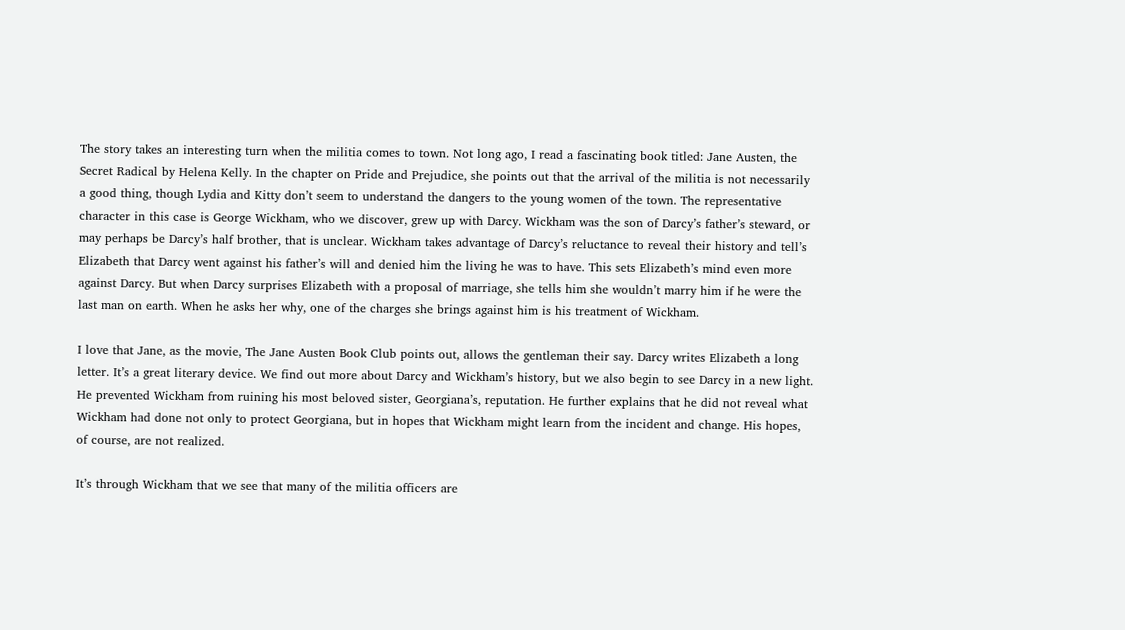The story takes an interesting turn when the militia comes to town. Not long ago, I read a fascinating book titled: Jane Austen, the Secret Radical by Helena Kelly. In the chapter on Pride and Prejudice, she points out that the arrival of the militia is not necessarily a good thing, though Lydia and Kitty don’t seem to understand the dangers to the young women of the town. The representative character in this case is George Wickham, who we discover, grew up with Darcy. Wickham was the son of Darcy’s father’s steward, or may perhaps be Darcy’s half brother, that is unclear. Wickham takes advantage of Darcy’s reluctance to reveal their history and tell’s Elizabeth that Darcy went against his father’s will and denied him the living he was to have. This sets Elizabeth’s mind even more against Darcy. But when Darcy surprises Elizabeth with a proposal of marriage, she tells him she wouldn’t marry him if he were the last man on earth. When he asks her why, one of the charges she brings against him is his treatment of Wickham.

I love that Jane, as the movie, The Jane Austen Book Club points out, allows the gentleman their say. Darcy writes Elizabeth a long letter. It’s a great literary device. We find out more about Darcy and Wickham’s history, but we also begin to see Darcy in a new light. He prevented Wickham from ruining his most beloved sister, Georgiana’s, reputation. He further explains that he did not reveal what Wickham had done not only to protect Georgiana, but in hopes that Wickham might learn from the incident and change. His hopes, of course, are not realized.

It’s through Wickham that we see that many of the militia officers are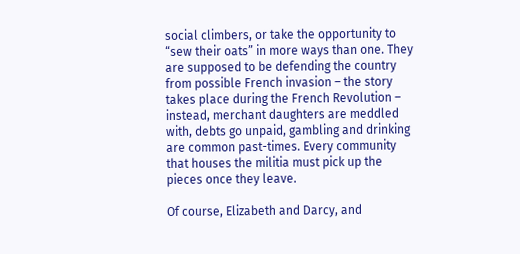social climbers, or take the opportunity to “sew their oats” in more ways than one. They are supposed to be defending the country from possible French invasion – the story takes place during the French Revolution – instead, merchant daughters are meddled with, debts go unpaid, gambling and drinking are common past-times. Every community that houses the militia must pick up the pieces once they leave.

Of course, Elizabeth and Darcy, and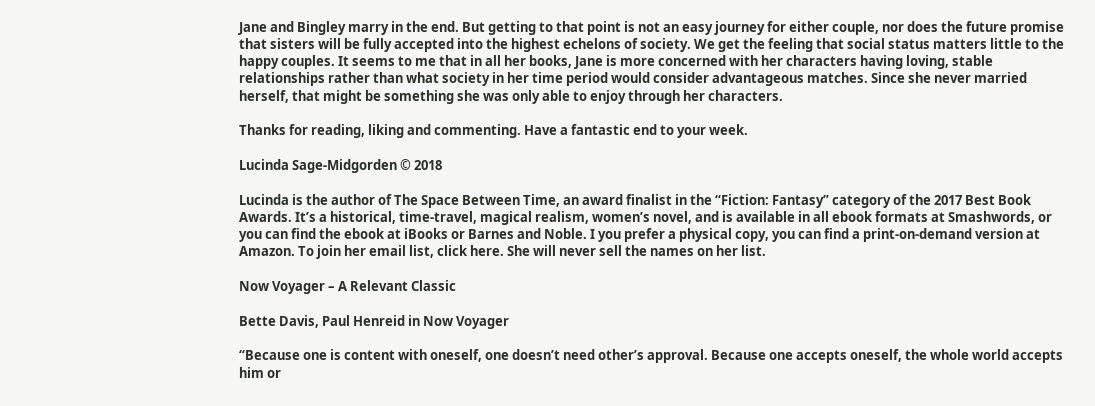Jane and Bingley marry in the end. But getting to that point is not an easy journey for either couple, nor does the future promise that sisters will be fully accepted into the highest echelons of society. We get the feeling that social status matters little to the happy couples. It seems to me that in all her books, Jane is more concerned with her characters having loving, stable relationships rather than what society in her time period would consider advantageous matches. Since she never married herself, that might be something she was only able to enjoy through her characters.

Thanks for reading, liking and commenting. Have a fantastic end to your week.

Lucinda Sage-Midgorden © 2018

Lucinda is the author of The Space Between Time, an award finalist in the “Fiction: Fantasy” category of the 2017 Best Book Awards. It’s a historical, time-travel, magical realism, women’s novel, and is available in all ebook formats at Smashwords, or you can find the ebook at iBooks or Barnes and Noble. I you prefer a physical copy, you can find a print-on-demand version at Amazon. To join her email list, click here. She will never sell the names on her list.

Now Voyager – A Relevant Classic

Bette Davis, Paul Henreid in Now Voyager

“Because one is content with oneself, one doesn’t need other’s approval. Because one accepts oneself, the whole world accepts him or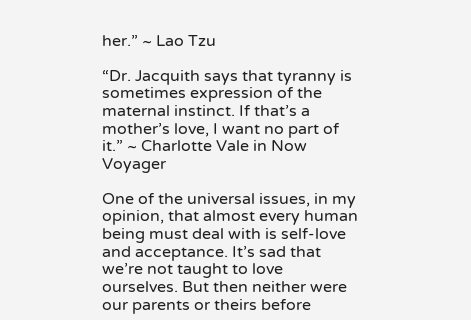her.” ~ Lao Tzu

“Dr. Jacquith says that tyranny is sometimes expression of the maternal instinct. If that’s a mother’s love, I want no part of it.” ~ Charlotte Vale in Now Voyager

One of the universal issues, in my opinion, that almost every human being must deal with is self-love and acceptance. It’s sad that we’re not taught to love ourselves. But then neither were our parents or theirs before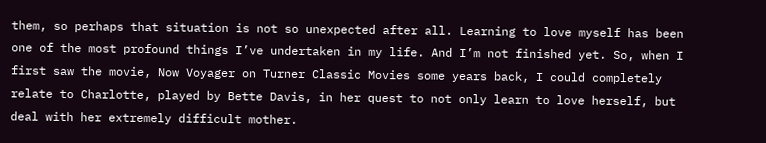them, so perhaps that situation is not so unexpected after all. Learning to love myself has been one of the most profound things I’ve undertaken in my life. And I’m not finished yet. So, when I first saw the movie, Now Voyager on Turner Classic Movies some years back, I could completely relate to Charlotte, played by Bette Davis, in her quest to not only learn to love herself, but deal with her extremely difficult mother.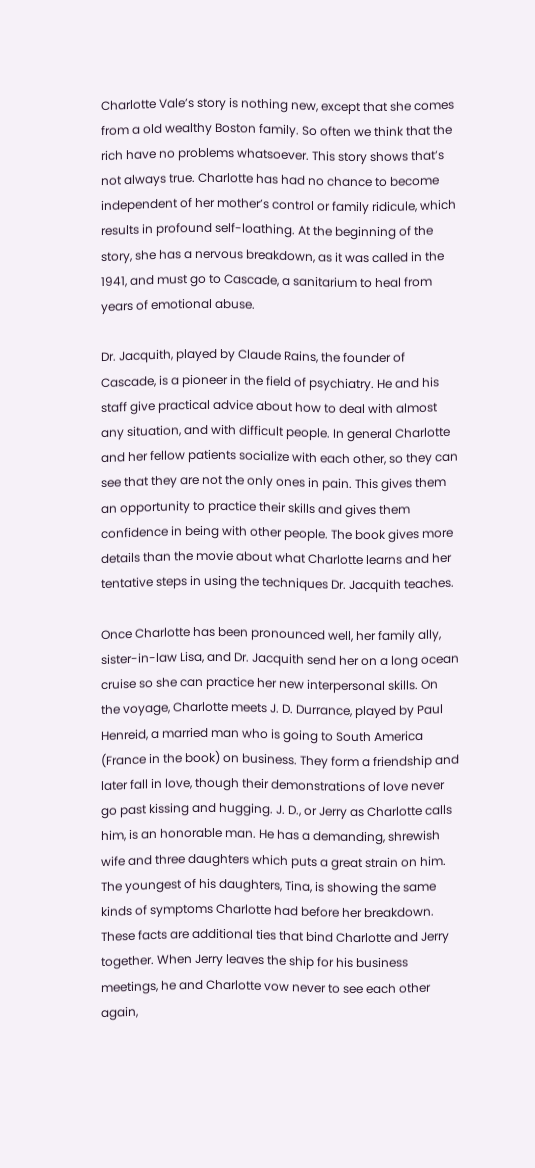Charlotte Vale’s story is nothing new, except that she comes from a old wealthy Boston family. So often we think that the rich have no problems whatsoever. This story shows that’s not always true. Charlotte has had no chance to become independent of her mother’s control or family ridicule, which results in profound self-loathing. At the beginning of the story, she has a nervous breakdown, as it was called in the 1941, and must go to Cascade, a sanitarium to heal from years of emotional abuse.

Dr. Jacquith, played by Claude Rains, the founder of Cascade, is a pioneer in the field of psychiatry. He and his staff give practical advice about how to deal with almost any situation, and with difficult people. In general Charlotte and her fellow patients socialize with each other, so they can see that they are not the only ones in pain. This gives them an opportunity to practice their skills and gives them confidence in being with other people. The book gives more details than the movie about what Charlotte learns and her tentative steps in using the techniques Dr. Jacquith teaches.

Once Charlotte has been pronounced well, her family ally, sister-in-law Lisa, and Dr. Jacquith send her on a long ocean cruise so she can practice her new interpersonal skills. On the voyage, Charlotte meets J. D. Durrance, played by Paul Henreid, a married man who is going to South America (France in the book) on business. They form a friendship and later fall in love, though their demonstrations of love never go past kissing and hugging. J. D., or Jerry as Charlotte calls him, is an honorable man. He has a demanding, shrewish wife and three daughters which puts a great strain on him. The youngest of his daughters, Tina, is showing the same kinds of symptoms Charlotte had before her breakdown. These facts are additional ties that bind Charlotte and Jerry together. When Jerry leaves the ship for his business meetings, he and Charlotte vow never to see each other again,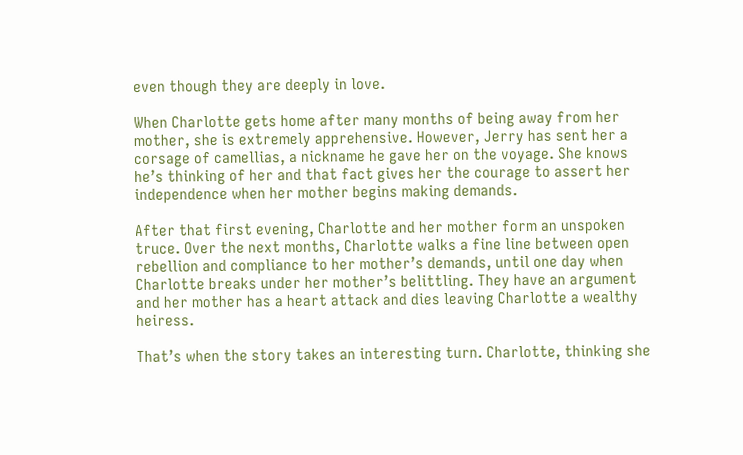even though they are deeply in love.

When Charlotte gets home after many months of being away from her mother, she is extremely apprehensive. However, Jerry has sent her a corsage of camellias, a nickname he gave her on the voyage. She knows he’s thinking of her and that fact gives her the courage to assert her independence when her mother begins making demands.

After that first evening, Charlotte and her mother form an unspoken truce. Over the next months, Charlotte walks a fine line between open rebellion and compliance to her mother’s demands, until one day when Charlotte breaks under her mother’s belittling. They have an argument and her mother has a heart attack and dies leaving Charlotte a wealthy heiress.

That’s when the story takes an interesting turn. Charlotte, thinking she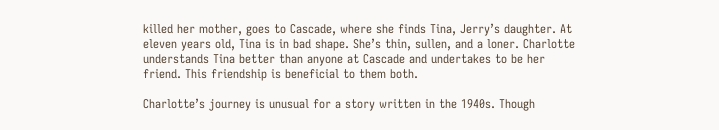killed her mother, goes to Cascade, where she finds Tina, Jerry’s daughter. At eleven years old, Tina is in bad shape. She’s thin, sullen, and a loner. Charlotte understands Tina better than anyone at Cascade and undertakes to be her friend. This friendship is beneficial to them both.

Charlotte’s journey is unusual for a story written in the 1940s. Though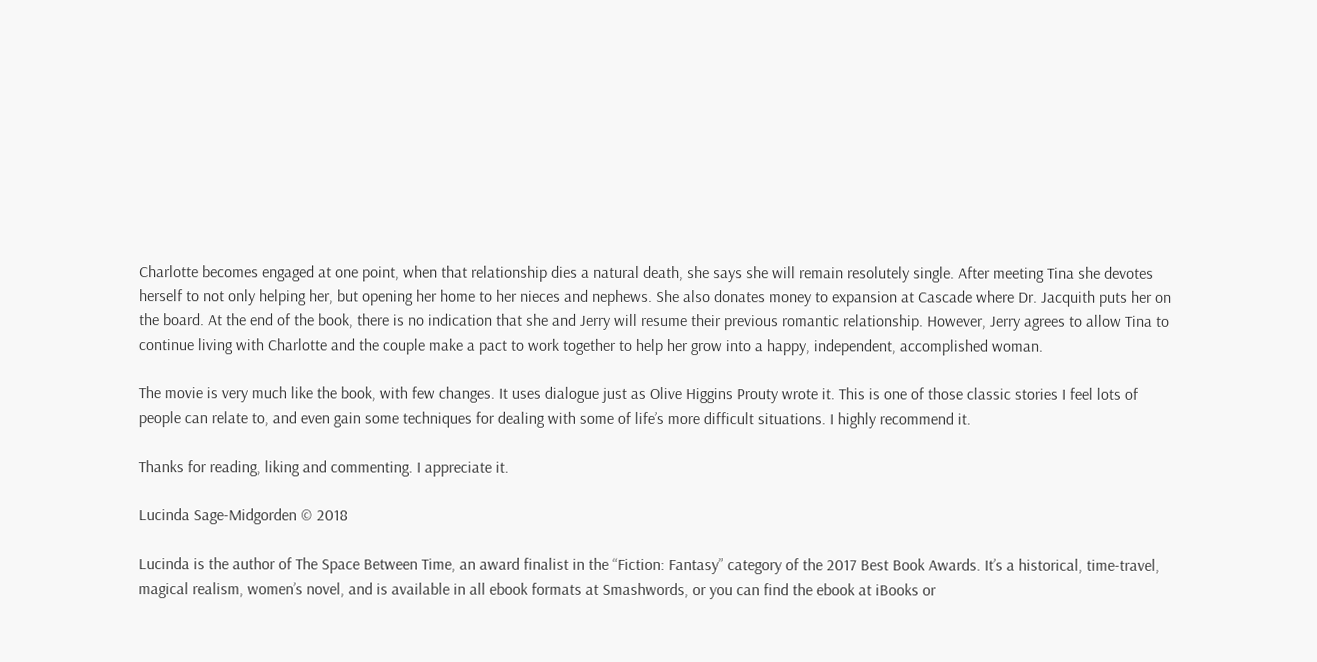Charlotte becomes engaged at one point, when that relationship dies a natural death, she says she will remain resolutely single. After meeting Tina she devotes herself to not only helping her, but opening her home to her nieces and nephews. She also donates money to expansion at Cascade where Dr. Jacquith puts her on the board. At the end of the book, there is no indication that she and Jerry will resume their previous romantic relationship. However, Jerry agrees to allow Tina to continue living with Charlotte and the couple make a pact to work together to help her grow into a happy, independent, accomplished woman.

The movie is very much like the book, with few changes. It uses dialogue just as Olive Higgins Prouty wrote it. This is one of those classic stories I feel lots of people can relate to, and even gain some techniques for dealing with some of life’s more difficult situations. I highly recommend it.

Thanks for reading, liking and commenting. I appreciate it.

Lucinda Sage-Midgorden © 2018

Lucinda is the author of The Space Between Time, an award finalist in the “Fiction: Fantasy” category of the 2017 Best Book Awards. It’s a historical, time-travel, magical realism, women’s novel, and is available in all ebook formats at Smashwords, or you can find the ebook at iBooks or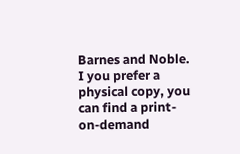Barnes and Noble. I you prefer a physical copy, you can find a print-on-demand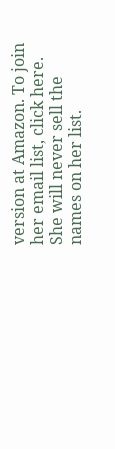version at Amazon. To join her email list, click here. She will never sell the names on her list.